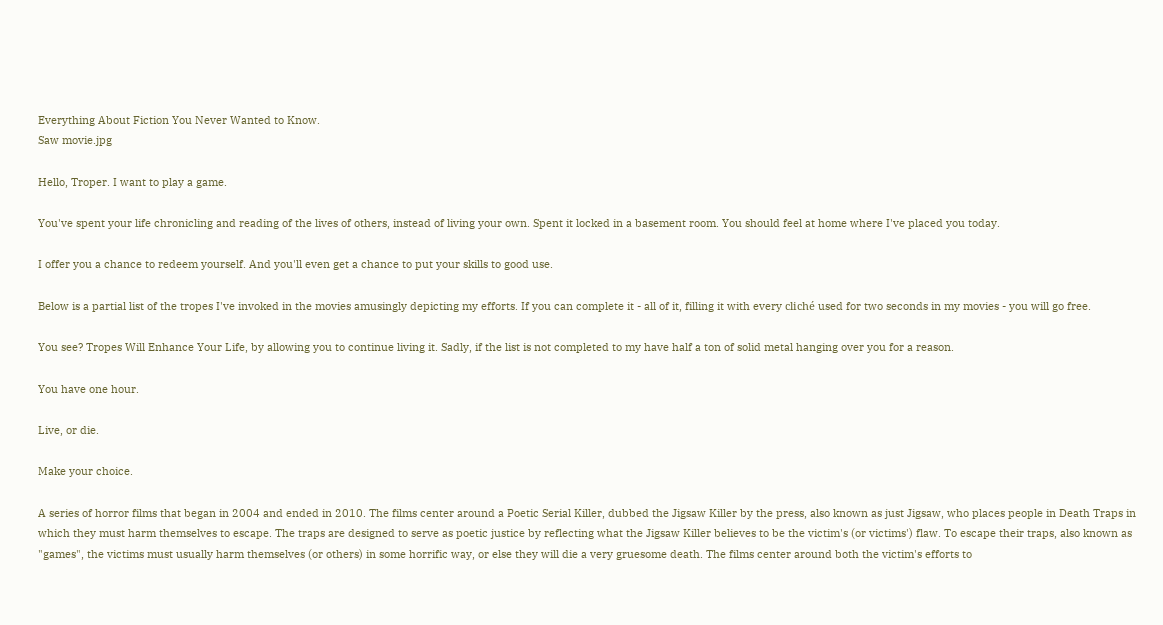Everything About Fiction You Never Wanted to Know.
Saw movie.jpg

Hello, Troper. I want to play a game.

You've spent your life chronicling and reading of the lives of others, instead of living your own. Spent it locked in a basement room. You should feel at home where I've placed you today.

I offer you a chance to redeem yourself. And you'll even get a chance to put your skills to good use.

Below is a partial list of the tropes I've invoked in the movies amusingly depicting my efforts. If you can complete it - all of it, filling it with every cliché used for two seconds in my movies - you will go free.

You see? Tropes Will Enhance Your Life, by allowing you to continue living it. Sadly, if the list is not completed to my have half a ton of solid metal hanging over you for a reason.

You have one hour.

Live, or die.

Make your choice.

A series of horror films that began in 2004 and ended in 2010. The films center around a Poetic Serial Killer, dubbed the Jigsaw Killer by the press, also known as just Jigsaw, who places people in Death Traps in which they must harm themselves to escape. The traps are designed to serve as poetic justice by reflecting what the Jigsaw Killer believes to be the victim's (or victims') flaw. To escape their traps, also known as "games", the victims must usually harm themselves (or others) in some horrific way, or else they will die a very gruesome death. The films center around both the victim's efforts to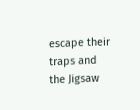escape their traps and the Jigsaw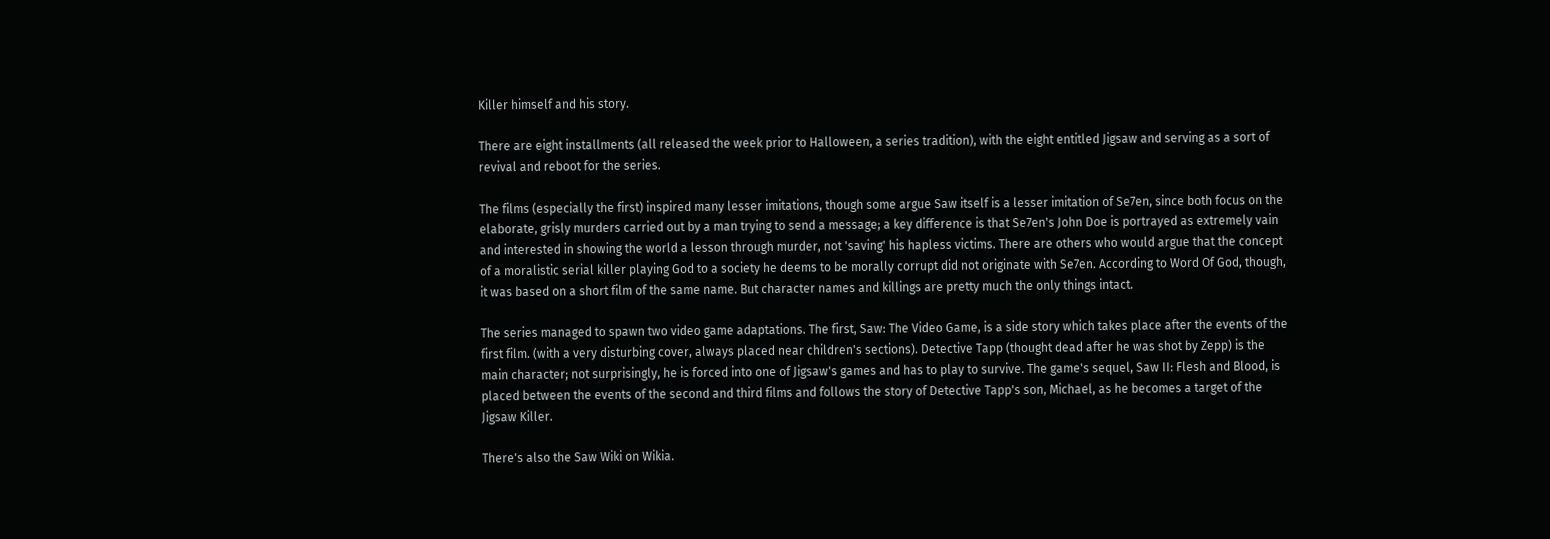Killer himself and his story.

There are eight installments (all released the week prior to Halloween, a series tradition), with the eight entitled Jigsaw and serving as a sort of revival and reboot for the series.

The films (especially the first) inspired many lesser imitations, though some argue Saw itself is a lesser imitation of Se7en, since both focus on the elaborate, grisly murders carried out by a man trying to send a message; a key difference is that Se7en's John Doe is portrayed as extremely vain and interested in showing the world a lesson through murder, not 'saving' his hapless victims. There are others who would argue that the concept of a moralistic serial killer playing God to a society he deems to be morally corrupt did not originate with Se7en. According to Word Of God, though, it was based on a short film of the same name. But character names and killings are pretty much the only things intact.

The series managed to spawn two video game adaptations. The first, Saw: The Video Game, is a side story which takes place after the events of the first film. (with a very disturbing cover, always placed near children's sections). Detective Tapp (thought dead after he was shot by Zepp) is the main character; not surprisingly, he is forced into one of Jigsaw's games and has to play to survive. The game's sequel, Saw II: Flesh and Blood, is placed between the events of the second and third films and follows the story of Detective Tapp's son, Michael, as he becomes a target of the Jigsaw Killer.

There's also the Saw Wiki on Wikia.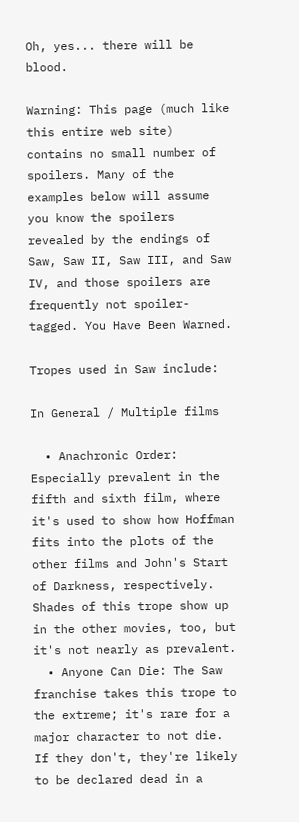Oh, yes... there will be blood.

Warning: This page (much like this entire web site) contains no small number of spoilers. Many of the examples below will assume you know the spoilers revealed by the endings of Saw, Saw II, Saw III, and Saw IV, and those spoilers are frequently not spoiler-tagged. You Have Been Warned.

Tropes used in Saw include:

In General / Multiple films

  • Anachronic Order: Especially prevalent in the fifth and sixth film, where it's used to show how Hoffman fits into the plots of the other films and John's Start of Darkness, respectively. Shades of this trope show up in the other movies, too, but it's not nearly as prevalent.
  • Anyone Can Die: The Saw franchise takes this trope to the extreme; it's rare for a major character to not die. If they don't, they're likely to be declared dead in a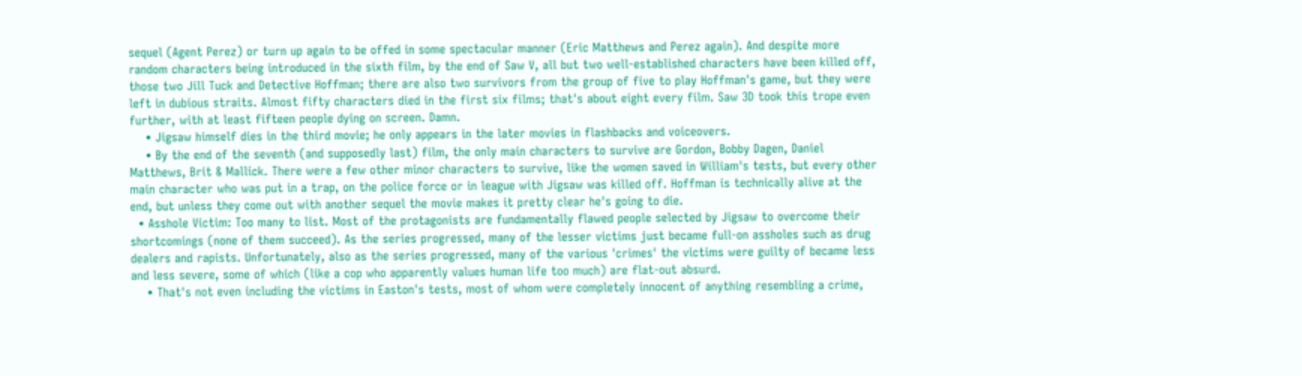sequel (Agent Perez) or turn up again to be offed in some spectacular manner (Eric Matthews and Perez again). And despite more random characters being introduced in the sixth film, by the end of Saw V, all but two well-established characters have been killed off, those two Jill Tuck and Detective Hoffman; there are also two survivors from the group of five to play Hoffman's game, but they were left in dubious straits. Almost fifty characters died in the first six films; that's about eight every film. Saw 3D took this trope even further, with at least fifteen people dying on screen. Damn.
    • Jigsaw himself dies in the third movie; he only appears in the later movies in flashbacks and voiceovers.
    • By the end of the seventh (and supposedly last) film, the only main characters to survive are Gordon, Bobby Dagen, Daniel Matthews, Brit & Mallick. There were a few other minor characters to survive, like the women saved in William's tests, but every other main character who was put in a trap, on the police force or in league with Jigsaw was killed off. Hoffman is technically alive at the end, but unless they come out with another sequel the movie makes it pretty clear he's going to die.
  • Asshole Victim: Too many to list. Most of the protagonists are fundamentally flawed people selected by Jigsaw to overcome their shortcomings (none of them succeed). As the series progressed, many of the lesser victims just became full-on assholes such as drug dealers and rapists. Unfortunately, also as the series progressed, many of the various 'crimes' the victims were guilty of became less and less severe, some of which (like a cop who apparently values human life too much) are flat-out absurd.
    • That's not even including the victims in Easton's tests, most of whom were completely innocent of anything resembling a crime,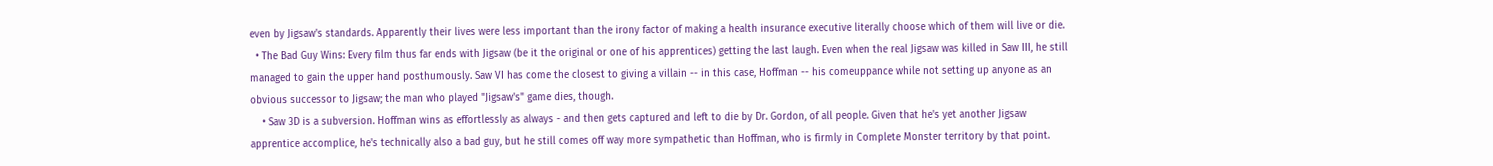even by Jigsaw's standards. Apparently their lives were less important than the irony factor of making a health insurance executive literally choose which of them will live or die.
  • The Bad Guy Wins: Every film thus far ends with Jigsaw (be it the original or one of his apprentices) getting the last laugh. Even when the real Jigsaw was killed in Saw III, he still managed to gain the upper hand posthumously. Saw VI has come the closest to giving a villain -- in this case, Hoffman -- his comeuppance while not setting up anyone as an obvious successor to Jigsaw; the man who played "Jigsaw's" game dies, though.
    • Saw 3D is a subversion. Hoffman wins as effortlessly as always - and then gets captured and left to die by Dr. Gordon, of all people. Given that he's yet another Jigsaw apprentice accomplice, he's technically also a bad guy, but he still comes off way more sympathetic than Hoffman, who is firmly in Complete Monster territory by that point.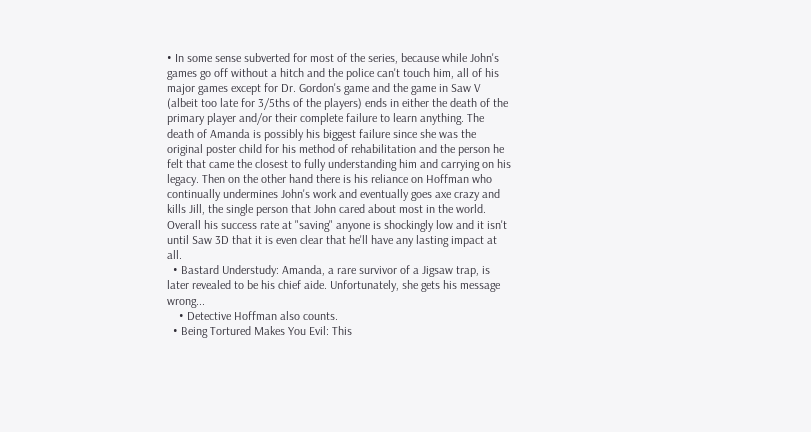• In some sense subverted for most of the series, because while John's games go off without a hitch and the police can't touch him, all of his major games except for Dr. Gordon's game and the game in Saw V (albeit too late for 3/5ths of the players) ends in either the death of the primary player and/or their complete failure to learn anything. The death of Amanda is possibly his biggest failure since she was the original poster child for his method of rehabilitation and the person he felt that came the closest to fully understanding him and carrying on his legacy. Then on the other hand there is his reliance on Hoffman who continually undermines John's work and eventually goes axe crazy and kills Jill, the single person that John cared about most in the world. Overall his success rate at "saving" anyone is shockingly low and it isn't until Saw 3D that it is even clear that he'll have any lasting impact at all.
  • Bastard Understudy: Amanda, a rare survivor of a Jigsaw trap, is later revealed to be his chief aide. Unfortunately, she gets his message wrong...
    • Detective Hoffman also counts.
  • Being Tortured Makes You Evil: This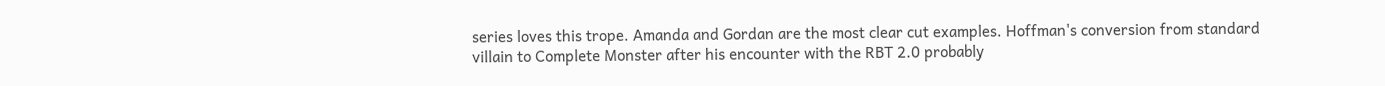series loves this trope. Amanda and Gordan are the most clear cut examples. Hoffman's conversion from standard villain to Complete Monster after his encounter with the RBT 2.0 probably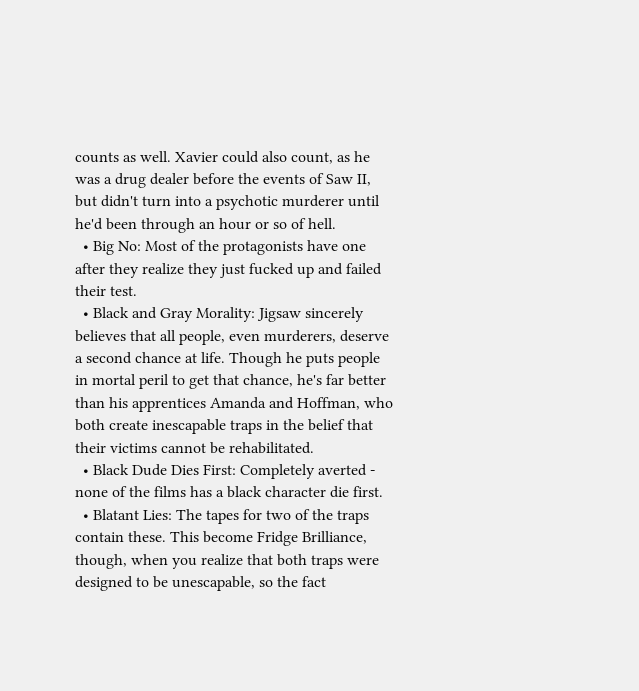counts as well. Xavier could also count, as he was a drug dealer before the events of Saw II, but didn't turn into a psychotic murderer until he'd been through an hour or so of hell.
  • Big No: Most of the protagonists have one after they realize they just fucked up and failed their test.
  • Black and Gray Morality: Jigsaw sincerely believes that all people, even murderers, deserve a second chance at life. Though he puts people in mortal peril to get that chance, he's far better than his apprentices Amanda and Hoffman, who both create inescapable traps in the belief that their victims cannot be rehabilitated.
  • Black Dude Dies First: Completely averted - none of the films has a black character die first.
  • Blatant Lies: The tapes for two of the traps contain these. This become Fridge Brilliance, though, when you realize that both traps were designed to be unescapable, so the fact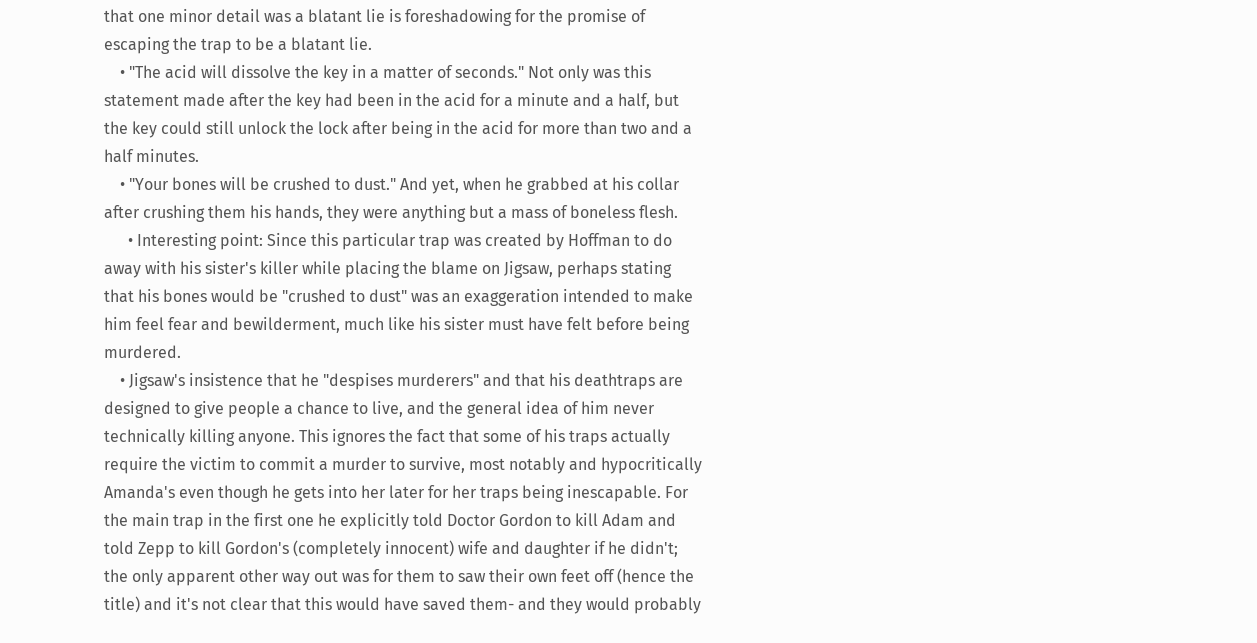that one minor detail was a blatant lie is foreshadowing for the promise of escaping the trap to be a blatant lie.
    • "The acid will dissolve the key in a matter of seconds." Not only was this statement made after the key had been in the acid for a minute and a half, but the key could still unlock the lock after being in the acid for more than two and a half minutes.
    • "Your bones will be crushed to dust." And yet, when he grabbed at his collar after crushing them his hands, they were anything but a mass of boneless flesh.
      • Interesting point: Since this particular trap was created by Hoffman to do away with his sister's killer while placing the blame on Jigsaw, perhaps stating that his bones would be "crushed to dust" was an exaggeration intended to make him feel fear and bewilderment, much like his sister must have felt before being murdered.
    • Jigsaw's insistence that he "despises murderers" and that his deathtraps are designed to give people a chance to live, and the general idea of him never technically killing anyone. This ignores the fact that some of his traps actually require the victim to commit a murder to survive, most notably and hypocritically Amanda's even though he gets into her later for her traps being inescapable. For the main trap in the first one he explicitly told Doctor Gordon to kill Adam and told Zepp to kill Gordon's (completely innocent) wife and daughter if he didn't; the only apparent other way out was for them to saw their own feet off (hence the title) and it's not clear that this would have saved them- and they would probably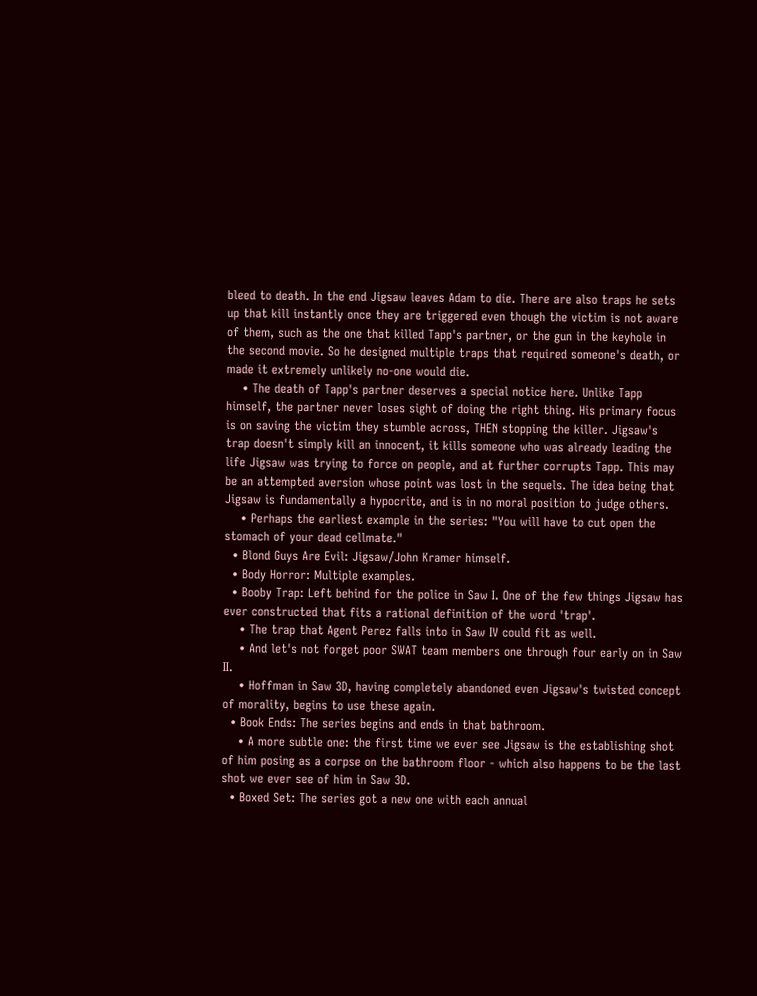bleed to death. In the end Jigsaw leaves Adam to die. There are also traps he sets up that kill instantly once they are triggered even though the victim is not aware of them, such as the one that killed Tapp's partner, or the gun in the keyhole in the second movie. So he designed multiple traps that required someone's death, or made it extremely unlikely no-one would die.
    • The death of Tapp's partner deserves a special notice here. Unlike Tapp himself, the partner never loses sight of doing the right thing. His primary focus is on saving the victim they stumble across, THEN stopping the killer. Jigsaw's trap doesn't simply kill an innocent, it kills someone who was already leading the life Jigsaw was trying to force on people, and at further corrupts Tapp. This may be an attempted aversion whose point was lost in the sequels. The idea being that Jigsaw is fundamentally a hypocrite, and is in no moral position to judge others.
    • Perhaps the earliest example in the series: "You will have to cut open the stomach of your dead cellmate."
  • Blond Guys Are Evil: Jigsaw/John Kramer himself.
  • Body Horror: Multiple examples.
  • Booby Trap: Left behind for the police in Saw I. One of the few things Jigsaw has ever constructed that fits a rational definition of the word 'trap'.
    • The trap that Agent Perez falls into in Saw IV could fit as well.
    • And let's not forget poor SWAT team members one through four early on in Saw II.
    • Hoffman in Saw 3D, having completely abandoned even Jigsaw's twisted concept of morality, begins to use these again.
  • Book Ends: The series begins and ends in that bathroom.
    • A more subtle one: the first time we ever see Jigsaw is the establishing shot of him posing as a corpse on the bathroom floor - which also happens to be the last shot we ever see of him in Saw 3D.
  • Boxed Set: The series got a new one with each annual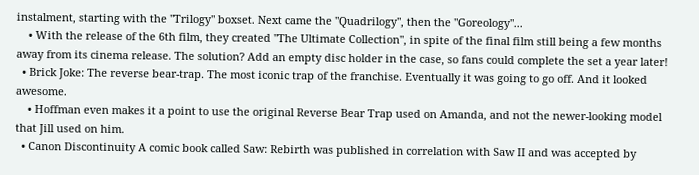instalment, starting with the "Trilogy" boxset. Next came the "Quadrilogy", then the "Goreology"...
    • With the release of the 6th film, they created "The Ultimate Collection", in spite of the final film still being a few months away from its cinema release. The solution? Add an empty disc holder in the case, so fans could complete the set a year later!
  • Brick Joke: The reverse bear-trap. The most iconic trap of the franchise. Eventually it was going to go off. And it looked awesome.
    • Hoffman even makes it a point to use the original Reverse Bear Trap used on Amanda, and not the newer-looking model that Jill used on him.
  • Canon Discontinuity A comic book called Saw: Rebirth was published in correlation with Saw II and was accepted by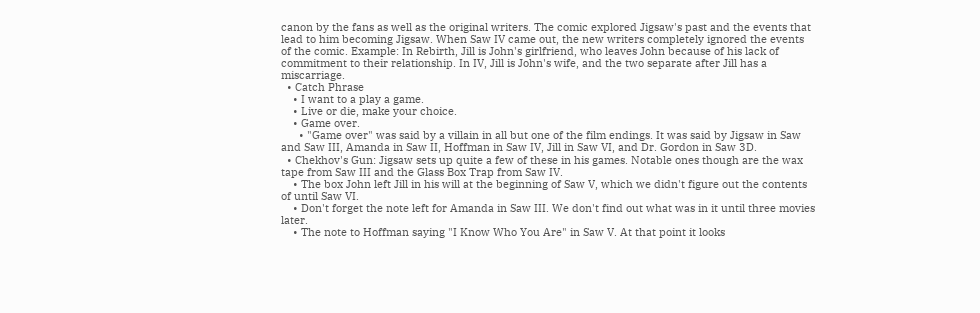canon by the fans as well as the original writers. The comic explored Jigsaw's past and the events that lead to him becoming Jigsaw. When Saw IV came out, the new writers completely ignored the events of the comic. Example: In Rebirth, Jill is John's girlfriend, who leaves John because of his lack of commitment to their relationship. In IV, Jill is John's wife, and the two separate after Jill has a miscarriage.
  • Catch Phrase
    • I want to a play a game.
    • Live or die, make your choice.
    • Game over.
      • "Game over" was said by a villain in all but one of the film endings. It was said by Jigsaw in Saw and Saw III, Amanda in Saw II, Hoffman in Saw IV, Jill in Saw VI, and Dr. Gordon in Saw 3D.
  • Chekhov's Gun: Jigsaw sets up quite a few of these in his games. Notable ones though are the wax tape from Saw III and the Glass Box Trap from Saw IV.
    • The box John left Jill in his will at the beginning of Saw V, which we didn't figure out the contents of until Saw VI.
    • Don't forget the note left for Amanda in Saw III. We don't find out what was in it until three movies later.
    • The note to Hoffman saying "I Know Who You Are" in Saw V. At that point it looks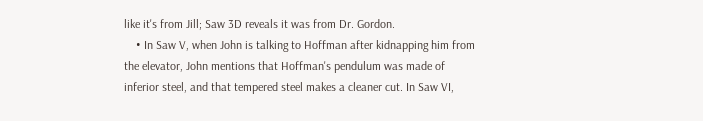like it's from Jill; Saw 3D reveals it was from Dr. Gordon.
    • In Saw V, when John is talking to Hoffman after kidnapping him from the elevator, John mentions that Hoffman's pendulum was made of inferior steel, and that tempered steel makes a cleaner cut. In Saw VI,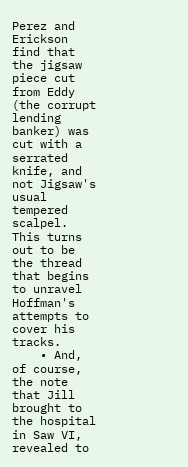Perez and Erickson find that the jigsaw piece cut from Eddy (the corrupt lending banker) was cut with a serrated knife, and not Jigsaw's usual tempered scalpel. This turns out to be the thread that begins to unravel Hoffman's attempts to cover his tracks.
    • And, of course, the note that Jill brought to the hospital in Saw VI, revealed to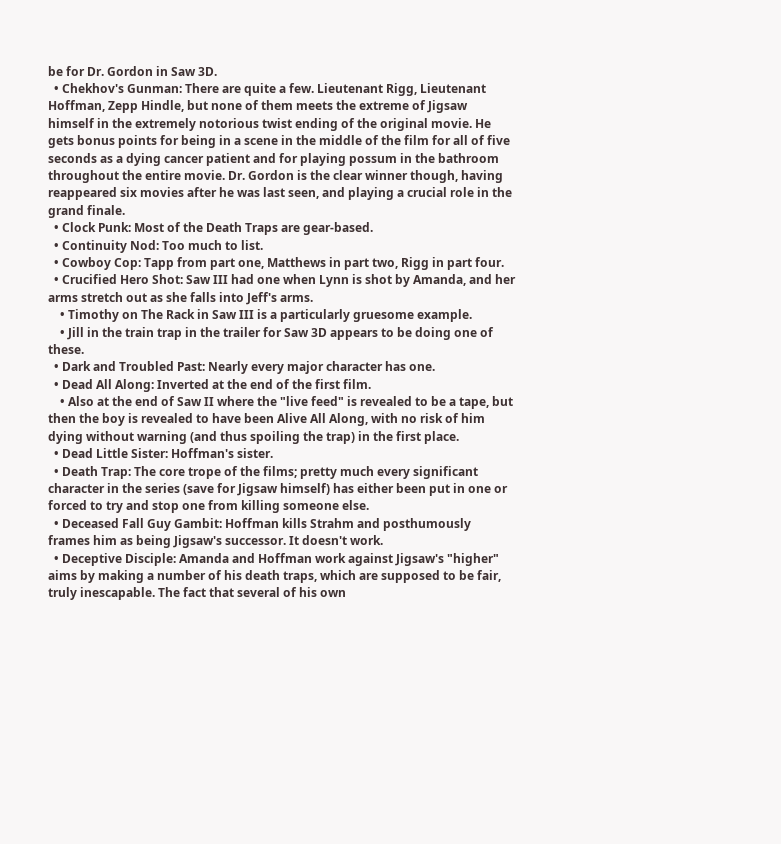be for Dr. Gordon in Saw 3D.
  • Chekhov's Gunman: There are quite a few. Lieutenant Rigg, Lieutenant Hoffman, Zepp Hindle, but none of them meets the extreme of Jigsaw himself in the extremely notorious twist ending of the original movie. He gets bonus points for being in a scene in the middle of the film for all of five seconds as a dying cancer patient and for playing possum in the bathroom throughout the entire movie. Dr. Gordon is the clear winner though, having reappeared six movies after he was last seen, and playing a crucial role in the grand finale.
  • Clock Punk: Most of the Death Traps are gear-based.
  • Continuity Nod: Too much to list.
  • Cowboy Cop: Tapp from part one, Matthews in part two, Rigg in part four.
  • Crucified Hero Shot: Saw III had one when Lynn is shot by Amanda, and her arms stretch out as she falls into Jeff's arms.
    • Timothy on The Rack in Saw III is a particularly gruesome example.
    • Jill in the train trap in the trailer for Saw 3D appears to be doing one of these.
  • Dark and Troubled Past: Nearly every major character has one.
  • Dead All Along: Inverted at the end of the first film.
    • Also at the end of Saw II where the "live feed" is revealed to be a tape, but then the boy is revealed to have been Alive All Along, with no risk of him dying without warning (and thus spoiling the trap) in the first place.
  • Dead Little Sister: Hoffman's sister.
  • Death Trap: The core trope of the films; pretty much every significant character in the series (save for Jigsaw himself) has either been put in one or forced to try and stop one from killing someone else.
  • Deceased Fall Guy Gambit: Hoffman kills Strahm and posthumously frames him as being Jigsaw's successor. It doesn't work.
  • Deceptive Disciple: Amanda and Hoffman work against Jigsaw's "higher" aims by making a number of his death traps, which are supposed to be fair, truly inescapable. The fact that several of his own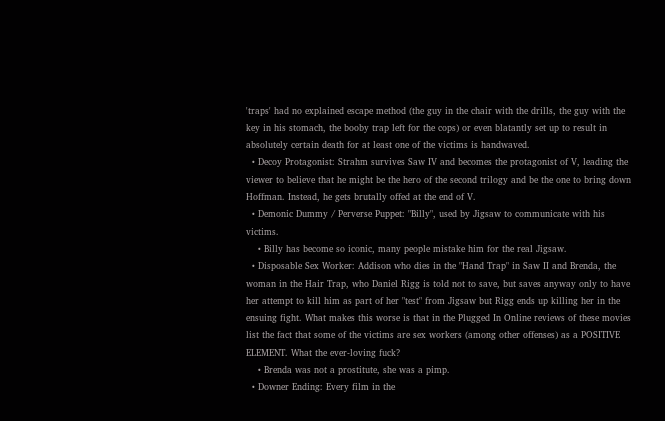'traps' had no explained escape method (the guy in the chair with the drills, the guy with the key in his stomach, the booby trap left for the cops) or even blatantly set up to result in absolutely certain death for at least one of the victims is handwaved.
  • Decoy Protagonist: Strahm survives Saw IV and becomes the protagonist of V, leading the viewer to believe that he might be the hero of the second trilogy and be the one to bring down Hoffman. Instead, he gets brutally offed at the end of V.
  • Demonic Dummy / Perverse Puppet: "Billy", used by Jigsaw to communicate with his victims.
    • Billy has become so iconic, many people mistake him for the real Jigsaw.
  • Disposable Sex Worker: Addison who dies in the "Hand Trap" in Saw II and Brenda, the woman in the Hair Trap, who Daniel Rigg is told not to save, but saves anyway only to have her attempt to kill him as part of her "test" from Jigsaw but Rigg ends up killing her in the ensuing fight. What makes this worse is that in the Plugged In Online reviews of these movies list the fact that some of the victims are sex workers (among other offenses) as a POSITIVE ELEMENT. What the ever-loving fuck?
    • Brenda was not a prostitute, she was a pimp.
  • Downer Ending: Every film in the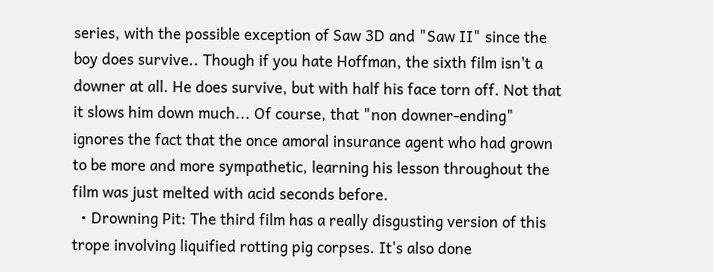series, with the possible exception of Saw 3D and "Saw II" since the boy does survive.. Though if you hate Hoffman, the sixth film isn't a downer at all. He does survive, but with half his face torn off. Not that it slows him down much... Of course, that "non downer-ending" ignores the fact that the once amoral insurance agent who had grown to be more and more sympathetic, learning his lesson throughout the film was just melted with acid seconds before.
  • Drowning Pit: The third film has a really disgusting version of this trope involving liquified rotting pig corpses. It's also done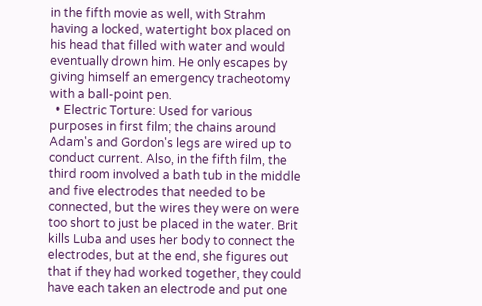in the fifth movie as well, with Strahm having a locked, watertight box placed on his head that filled with water and would eventually drown him. He only escapes by giving himself an emergency tracheotomy with a ball-point pen.
  • Electric Torture: Used for various purposes in first film; the chains around Adam's and Gordon's legs are wired up to conduct current. Also, in the fifth film, the third room involved a bath tub in the middle and five electrodes that needed to be connected, but the wires they were on were too short to just be placed in the water. Brit kills Luba and uses her body to connect the electrodes, but at the end, she figures out that if they had worked together, they could have each taken an electrode and put one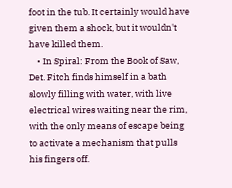foot in the tub. It certainly would have given them a shock, but it wouldn't have killed them.
    • In Spiral: From the Book of Saw, Det. Fitch finds himself in a bath slowly filling with water, with live electrical wires waiting near the rim, with the only means of escape being to activate a mechanism that pulls his fingers off.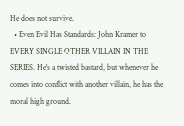He does not survive.
  • Even Evil Has Standards: John Kramer to EVERY SINGLE OTHER VILLAIN IN THE SERIES. He's a twisted bastard, but whenever he comes into conflict with another villain, he has the moral high ground.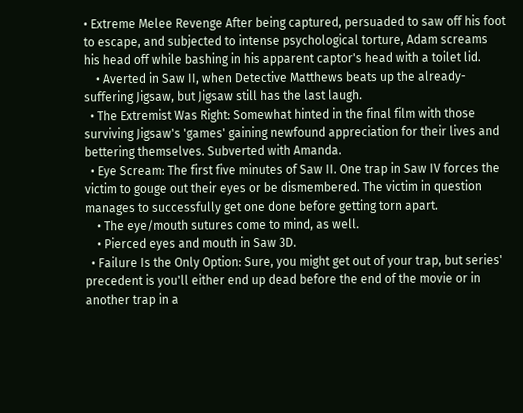• Extreme Melee Revenge After being captured, persuaded to saw off his foot to escape, and subjected to intense psychological torture, Adam screams his head off while bashing in his apparent captor's head with a toilet lid.
    • Averted in Saw II, when Detective Matthews beats up the already-suffering Jigsaw, but Jigsaw still has the last laugh.
  • The Extremist Was Right: Somewhat hinted in the final film with those surviving Jigsaw's 'games' gaining newfound appreciation for their lives and bettering themselves. Subverted with Amanda.
  • Eye Scream: The first five minutes of Saw II. One trap in Saw IV forces the victim to gouge out their eyes or be dismembered. The victim in question manages to successfully get one done before getting torn apart.
    • The eye/mouth sutures come to mind, as well.
    • Pierced eyes and mouth in Saw 3D.
  • Failure Is the Only Option: Sure, you might get out of your trap, but series' precedent is you'll either end up dead before the end of the movie or in another trap in a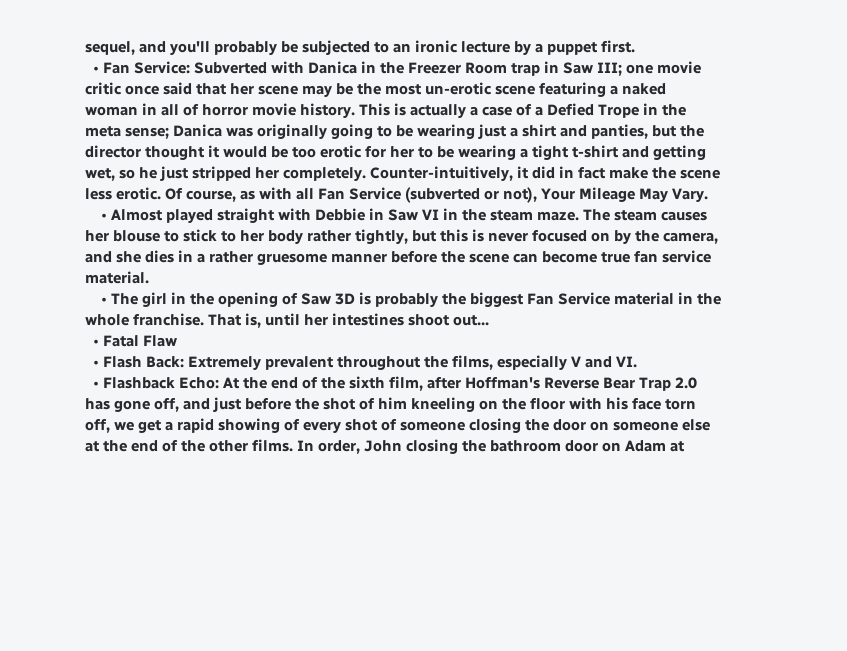sequel, and you'll probably be subjected to an ironic lecture by a puppet first.
  • Fan Service: Subverted with Danica in the Freezer Room trap in Saw III; one movie critic once said that her scene may be the most un-erotic scene featuring a naked woman in all of horror movie history. This is actually a case of a Defied Trope in the meta sense; Danica was originally going to be wearing just a shirt and panties, but the director thought it would be too erotic for her to be wearing a tight t-shirt and getting wet, so he just stripped her completely. Counter-intuitively, it did in fact make the scene less erotic. Of course, as with all Fan Service (subverted or not), Your Mileage May Vary.
    • Almost played straight with Debbie in Saw VI in the steam maze. The steam causes her blouse to stick to her body rather tightly, but this is never focused on by the camera, and she dies in a rather gruesome manner before the scene can become true fan service material.
    • The girl in the opening of Saw 3D is probably the biggest Fan Service material in the whole franchise. That is, until her intestines shoot out...
  • Fatal Flaw
  • Flash Back: Extremely prevalent throughout the films, especially V and VI.
  • Flashback Echo: At the end of the sixth film, after Hoffman's Reverse Bear Trap 2.0 has gone off, and just before the shot of him kneeling on the floor with his face torn off, we get a rapid showing of every shot of someone closing the door on someone else at the end of the other films. In order, John closing the bathroom door on Adam at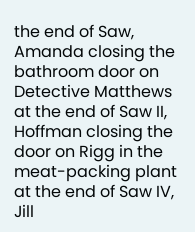the end of Saw, Amanda closing the bathroom door on Detective Matthews at the end of Saw II, Hoffman closing the door on Rigg in the meat-packing plant at the end of Saw IV, Jill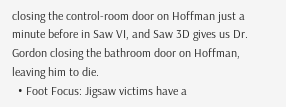closing the control-room door on Hoffman just a minute before in Saw VI, and Saw 3D gives us Dr. Gordon closing the bathroom door on Hoffman, leaving him to die.
  • Foot Focus: Jigsaw victims have a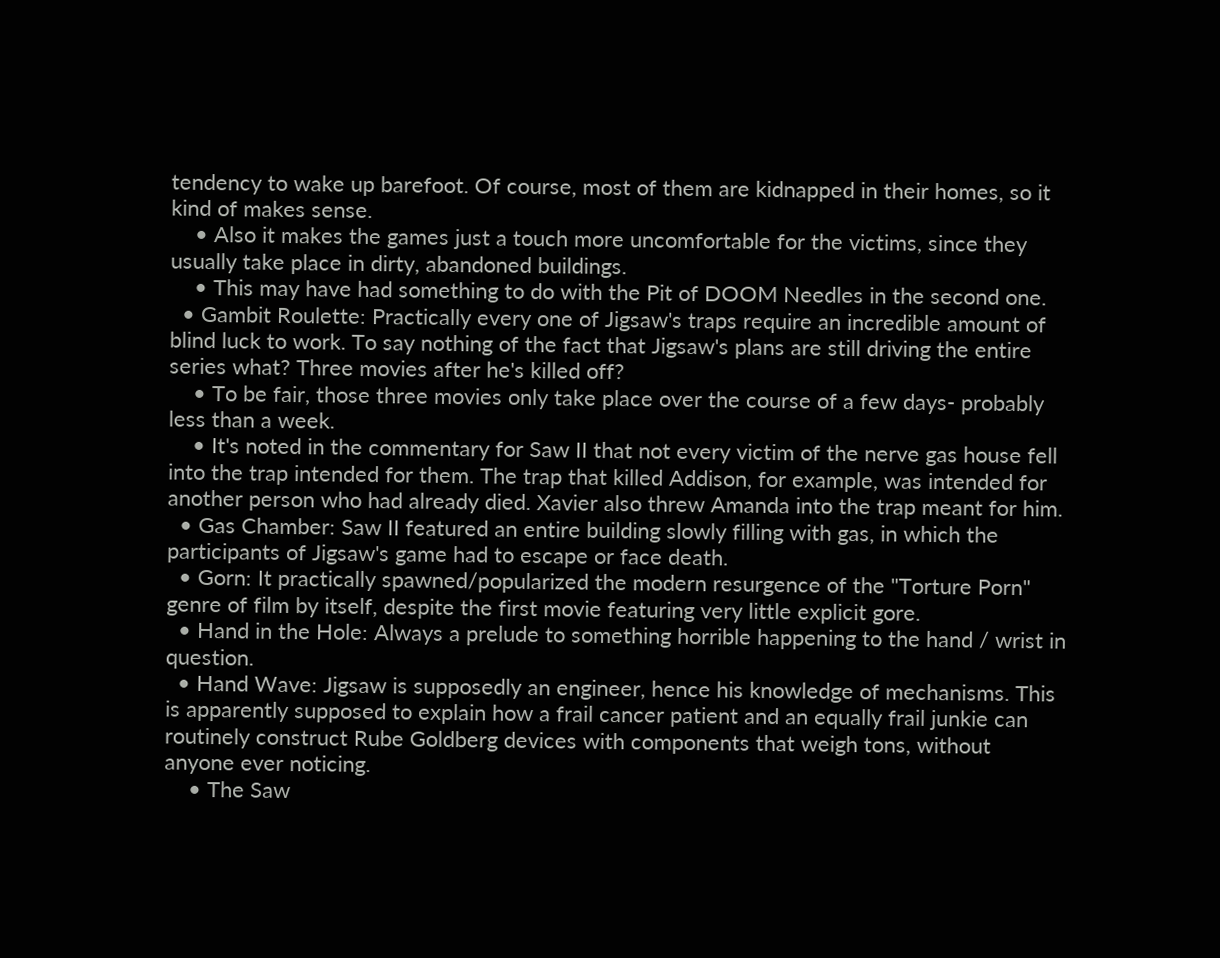tendency to wake up barefoot. Of course, most of them are kidnapped in their homes, so it kind of makes sense.
    • Also it makes the games just a touch more uncomfortable for the victims, since they usually take place in dirty, abandoned buildings.
    • This may have had something to do with the Pit of DOOM Needles in the second one.
  • Gambit Roulette: Practically every one of Jigsaw's traps require an incredible amount of blind luck to work. To say nothing of the fact that Jigsaw's plans are still driving the entire series what? Three movies after he's killed off?
    • To be fair, those three movies only take place over the course of a few days- probably less than a week.
    • It's noted in the commentary for Saw II that not every victim of the nerve gas house fell into the trap intended for them. The trap that killed Addison, for example, was intended for another person who had already died. Xavier also threw Amanda into the trap meant for him.
  • Gas Chamber: Saw II featured an entire building slowly filling with gas, in which the participants of Jigsaw's game had to escape or face death.
  • Gorn: It practically spawned/popularized the modern resurgence of the "Torture Porn" genre of film by itself, despite the first movie featuring very little explicit gore.
  • Hand in the Hole: Always a prelude to something horrible happening to the hand / wrist in question.
  • Hand Wave: Jigsaw is supposedly an engineer, hence his knowledge of mechanisms. This is apparently supposed to explain how a frail cancer patient and an equally frail junkie can routinely construct Rube Goldberg devices with components that weigh tons, without anyone ever noticing.
    • The Saw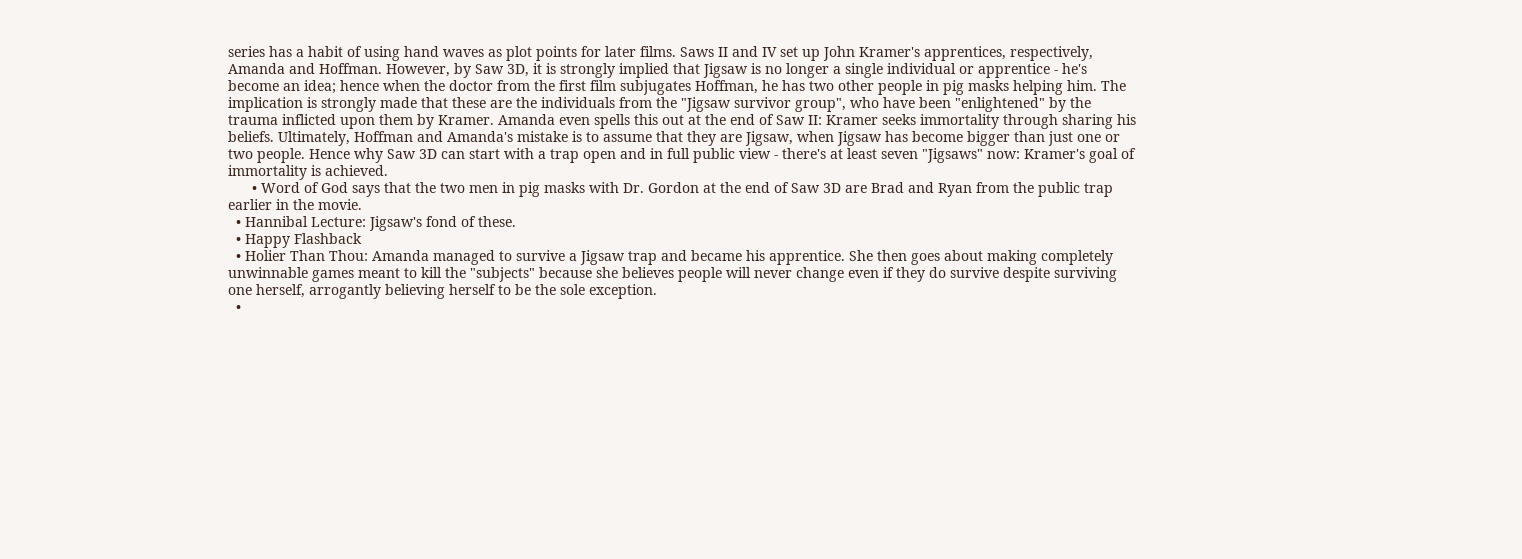series has a habit of using hand waves as plot points for later films. Saws II and IV set up John Kramer's apprentices, respectively, Amanda and Hoffman. However, by Saw 3D, it is strongly implied that Jigsaw is no longer a single individual or apprentice - he's become an idea; hence when the doctor from the first film subjugates Hoffman, he has two other people in pig masks helping him. The implication is strongly made that these are the individuals from the "Jigsaw survivor group", who have been "enlightened" by the trauma inflicted upon them by Kramer. Amanda even spells this out at the end of Saw II: Kramer seeks immortality through sharing his beliefs. Ultimately, Hoffman and Amanda's mistake is to assume that they are Jigsaw, when Jigsaw has become bigger than just one or two people. Hence why Saw 3D can start with a trap open and in full public view - there's at least seven "Jigsaws" now: Kramer's goal of immortality is achieved.
      • Word of God says that the two men in pig masks with Dr. Gordon at the end of Saw 3D are Brad and Ryan from the public trap earlier in the movie.
  • Hannibal Lecture: Jigsaw's fond of these.
  • Happy Flashback
  • Holier Than Thou: Amanda managed to survive a Jigsaw trap and became his apprentice. She then goes about making completely unwinnable games meant to kill the "subjects" because she believes people will never change even if they do survive despite surviving one herself, arrogantly believing herself to be the sole exception.
  •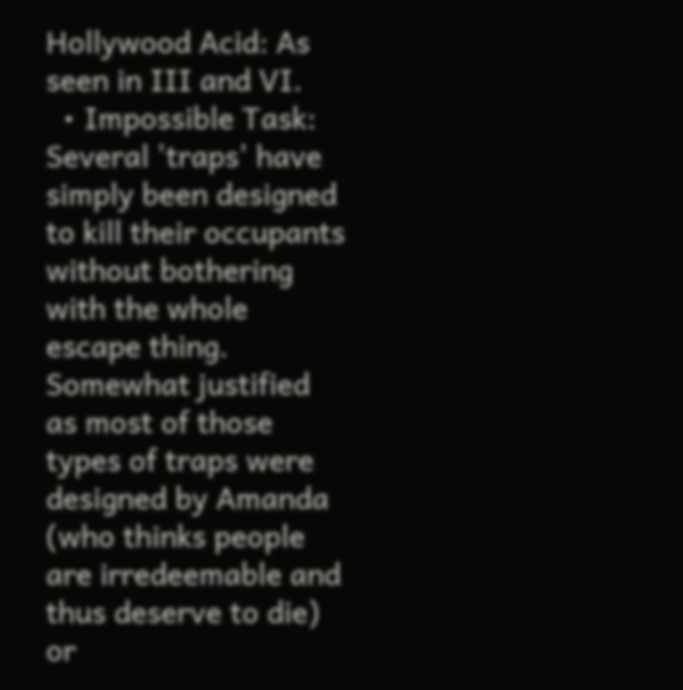Hollywood Acid: As seen in III and VI.
  • Impossible Task: Several 'traps' have simply been designed to kill their occupants without bothering with the whole escape thing. Somewhat justified as most of those types of traps were designed by Amanda (who thinks people are irredeemable and thus deserve to die) or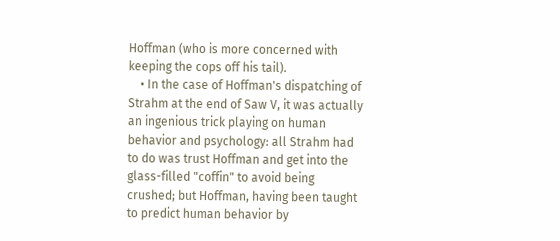Hoffman (who is more concerned with keeping the cops off his tail).
    • In the case of Hoffman's dispatching of Strahm at the end of Saw V, it was actually an ingenious trick playing on human behavior and psychology: all Strahm had to do was trust Hoffman and get into the glass-filled "coffin" to avoid being crushed; but Hoffman, having been taught to predict human behavior by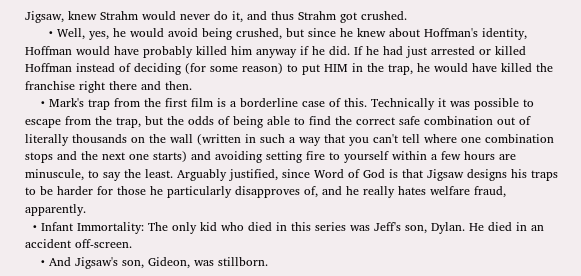Jigsaw, knew Strahm would never do it, and thus Strahm got crushed.
      • Well, yes, he would avoid being crushed, but since he knew about Hoffman's identity, Hoffman would have probably killed him anyway if he did. If he had just arrested or killed Hoffman instead of deciding (for some reason) to put HIM in the trap, he would have killed the franchise right there and then.
    • Mark's trap from the first film is a borderline case of this. Technically it was possible to escape from the trap, but the odds of being able to find the correct safe combination out of literally thousands on the wall (written in such a way that you can't tell where one combination stops and the next one starts) and avoiding setting fire to yourself within a few hours are minuscule, to say the least. Arguably justified, since Word of God is that Jigsaw designs his traps to be harder for those he particularly disapproves of, and he really hates welfare fraud, apparently.
  • Infant Immortality: The only kid who died in this series was Jeff's son, Dylan. He died in an accident off-screen.
    • And Jigsaw's son, Gideon, was stillborn.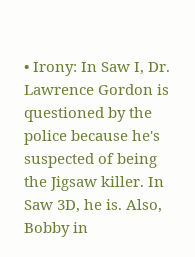• Irony: In Saw I, Dr. Lawrence Gordon is questioned by the police because he's suspected of being the Jigsaw killer. In Saw 3D, he is. Also, Bobby in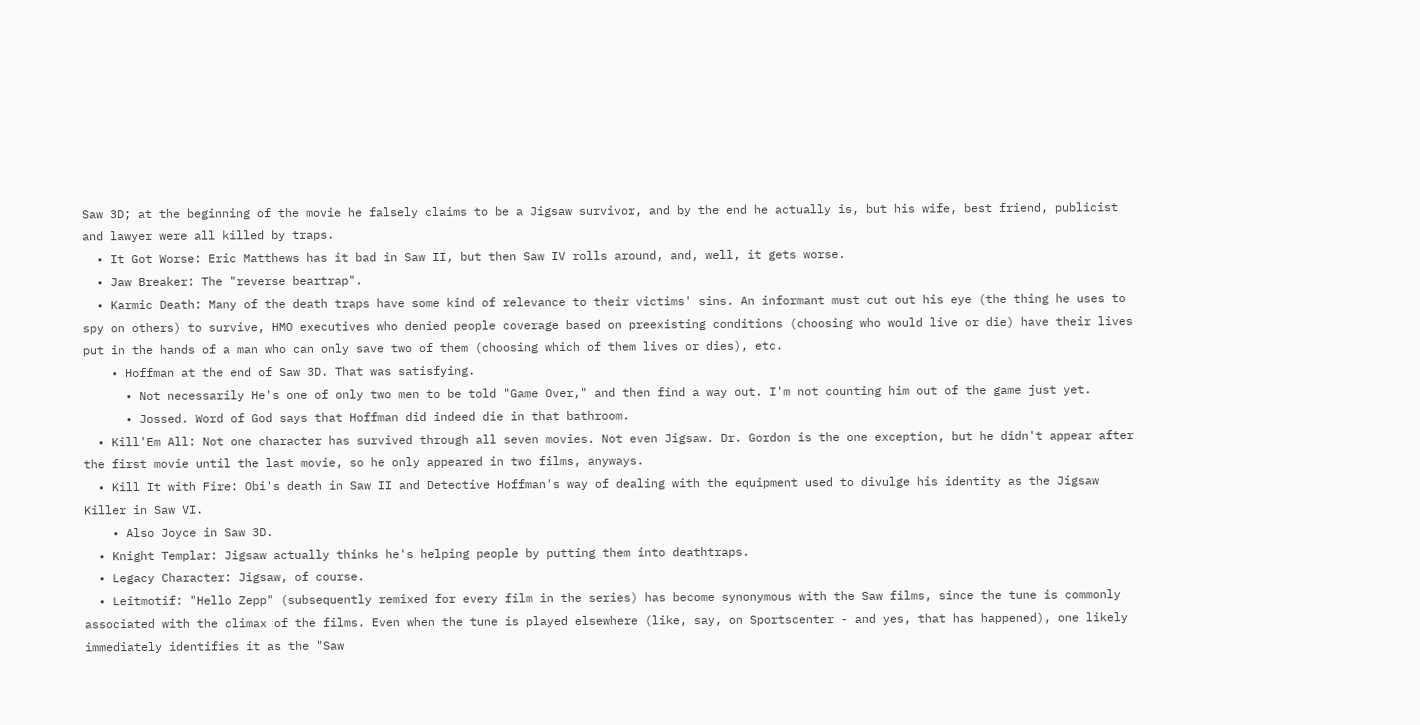Saw 3D; at the beginning of the movie he falsely claims to be a Jigsaw survivor, and by the end he actually is, but his wife, best friend, publicist and lawyer were all killed by traps.
  • It Got Worse: Eric Matthews has it bad in Saw II, but then Saw IV rolls around, and, well, it gets worse.
  • Jaw Breaker: The "reverse beartrap".
  • Karmic Death: Many of the death traps have some kind of relevance to their victims' sins. An informant must cut out his eye (the thing he uses to spy on others) to survive, HMO executives who denied people coverage based on preexisting conditions (choosing who would live or die) have their lives put in the hands of a man who can only save two of them (choosing which of them lives or dies), etc.
    • Hoffman at the end of Saw 3D. That was satisfying.
      • Not necessarily He's one of only two men to be told "Game Over," and then find a way out. I'm not counting him out of the game just yet.
      • Jossed. Word of God says that Hoffman did indeed die in that bathroom.
  • Kill'Em All: Not one character has survived through all seven movies. Not even Jigsaw. Dr. Gordon is the one exception, but he didn't appear after the first movie until the last movie, so he only appeared in two films, anyways.
  • Kill It with Fire: Obi's death in Saw II and Detective Hoffman's way of dealing with the equipment used to divulge his identity as the Jigsaw Killer in Saw VI.
    • Also Joyce in Saw 3D.
  • Knight Templar: Jigsaw actually thinks he's helping people by putting them into deathtraps.
  • Legacy Character: Jigsaw, of course.
  • Leitmotif: "Hello Zepp" (subsequently remixed for every film in the series) has become synonymous with the Saw films, since the tune is commonly associated with the climax of the films. Even when the tune is played elsewhere (like, say, on Sportscenter - and yes, that has happened), one likely immediately identifies it as the "Saw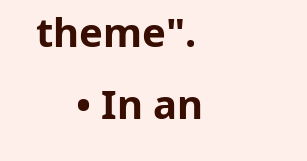theme".
    • In an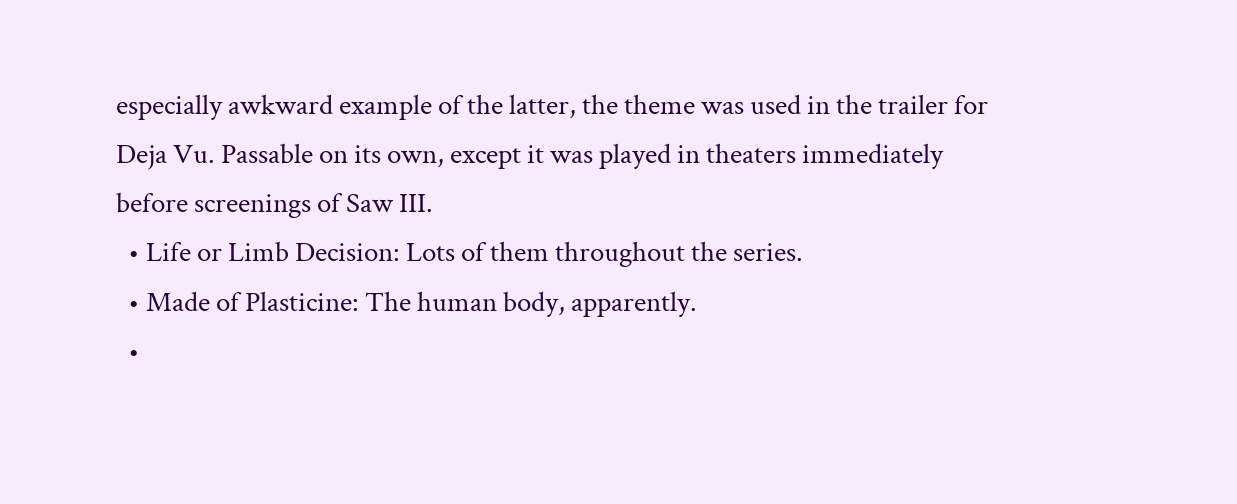especially awkward example of the latter, the theme was used in the trailer for Deja Vu. Passable on its own, except it was played in theaters immediately before screenings of Saw III.
  • Life or Limb Decision: Lots of them throughout the series.
  • Made of Plasticine: The human body, apparently.
  •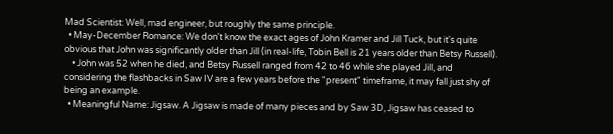Mad Scientist: Well, mad engineer, but roughly the same principle.
  • May-December Romance: We don't know the exact ages of John Kramer and Jill Tuck, but it's quite obvious that John was significantly older than Jill (in real-life, Tobin Bell is 21 years older than Betsy Russell).
    • John was 52 when he died, and Betsy Russell ranged from 42 to 46 while she played Jill, and considering the flashbacks in Saw IV are a few years before the "present" timeframe, it may fall just shy of being an example.
  • Meaningful Name: Jigsaw. A Jigsaw is made of many pieces and by Saw 3D, Jigsaw has ceased to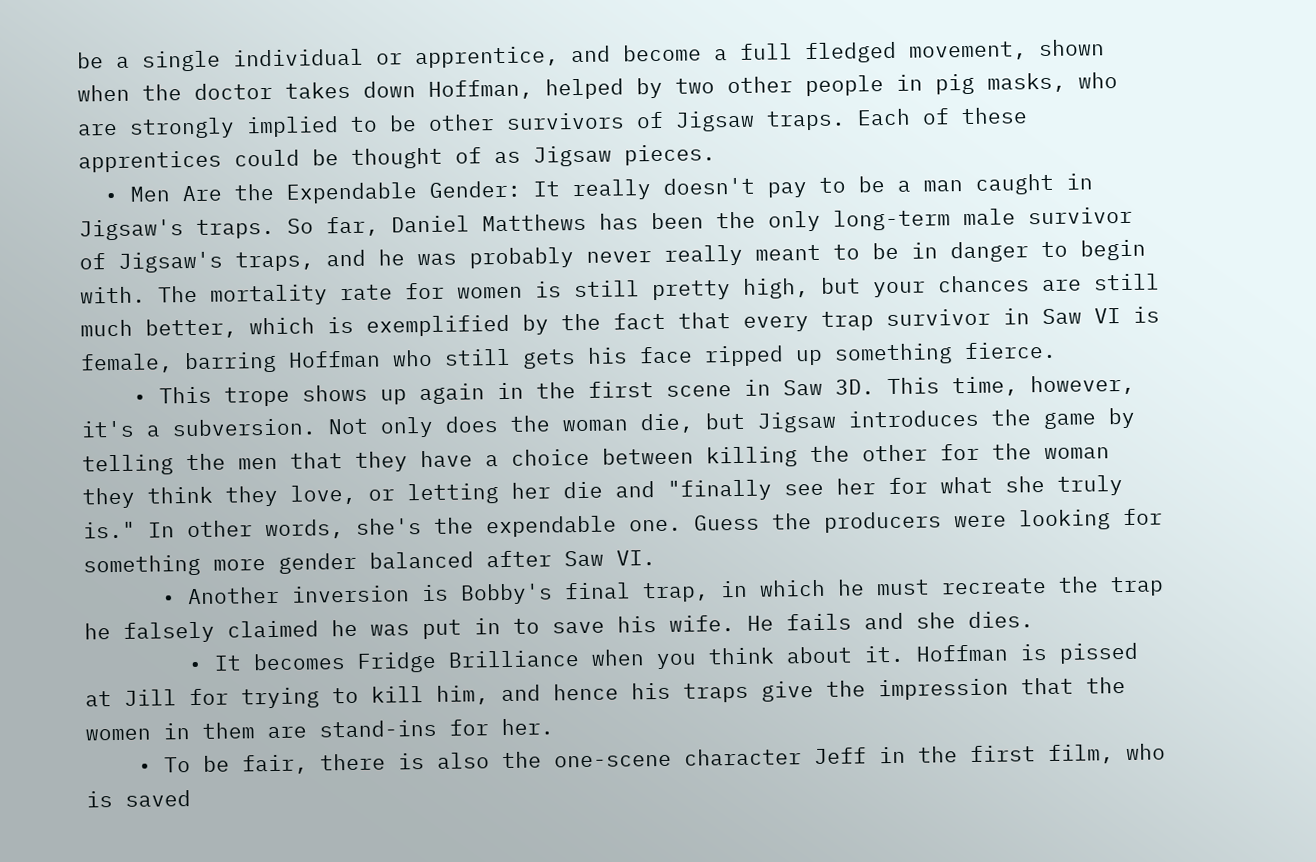be a single individual or apprentice, and become a full fledged movement, shown when the doctor takes down Hoffman, helped by two other people in pig masks, who are strongly implied to be other survivors of Jigsaw traps. Each of these apprentices could be thought of as Jigsaw pieces.
  • Men Are the Expendable Gender: It really doesn't pay to be a man caught in Jigsaw's traps. So far, Daniel Matthews has been the only long-term male survivor of Jigsaw's traps, and he was probably never really meant to be in danger to begin with. The mortality rate for women is still pretty high, but your chances are still much better, which is exemplified by the fact that every trap survivor in Saw VI is female, barring Hoffman who still gets his face ripped up something fierce.
    • This trope shows up again in the first scene in Saw 3D. This time, however, it's a subversion. Not only does the woman die, but Jigsaw introduces the game by telling the men that they have a choice between killing the other for the woman they think they love, or letting her die and "finally see her for what she truly is." In other words, she's the expendable one. Guess the producers were looking for something more gender balanced after Saw VI.
      • Another inversion is Bobby's final trap, in which he must recreate the trap he falsely claimed he was put in to save his wife. He fails and she dies.
        • It becomes Fridge Brilliance when you think about it. Hoffman is pissed at Jill for trying to kill him, and hence his traps give the impression that the women in them are stand-ins for her.
    • To be fair, there is also the one-scene character Jeff in the first film, who is saved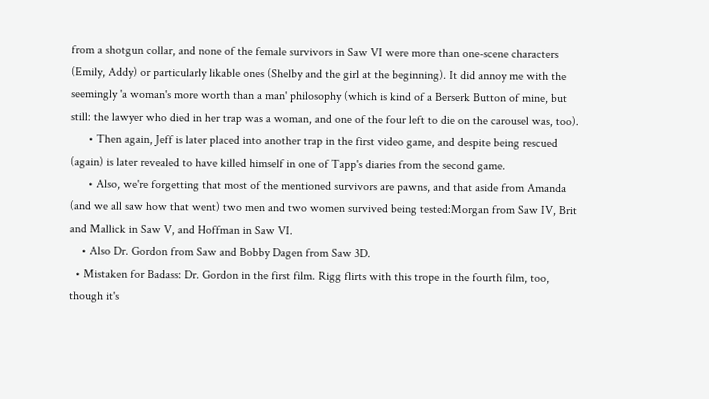from a shotgun collar, and none of the female survivors in Saw VI were more than one-scene characters (Emily, Addy) or particularly likable ones (Shelby and the girl at the beginning). It did annoy me with the seemingly 'a woman's more worth than a man' philosophy (which is kind of a Berserk Button of mine, but still: the lawyer who died in her trap was a woman, and one of the four left to die on the carousel was, too).
      • Then again, Jeff is later placed into another trap in the first video game, and despite being rescued (again) is later revealed to have killed himself in one of Tapp's diaries from the second game.
      • Also, we're forgetting that most of the mentioned survivors are pawns, and that aside from Amanda (and we all saw how that went) two men and two women survived being tested:Morgan from Saw IV, Brit and Mallick in Saw V, and Hoffman in Saw VI.
    • Also Dr. Gordon from Saw and Bobby Dagen from Saw 3D.
  • Mistaken for Badass: Dr. Gordon in the first film. Rigg flirts with this trope in the fourth film, too, though it's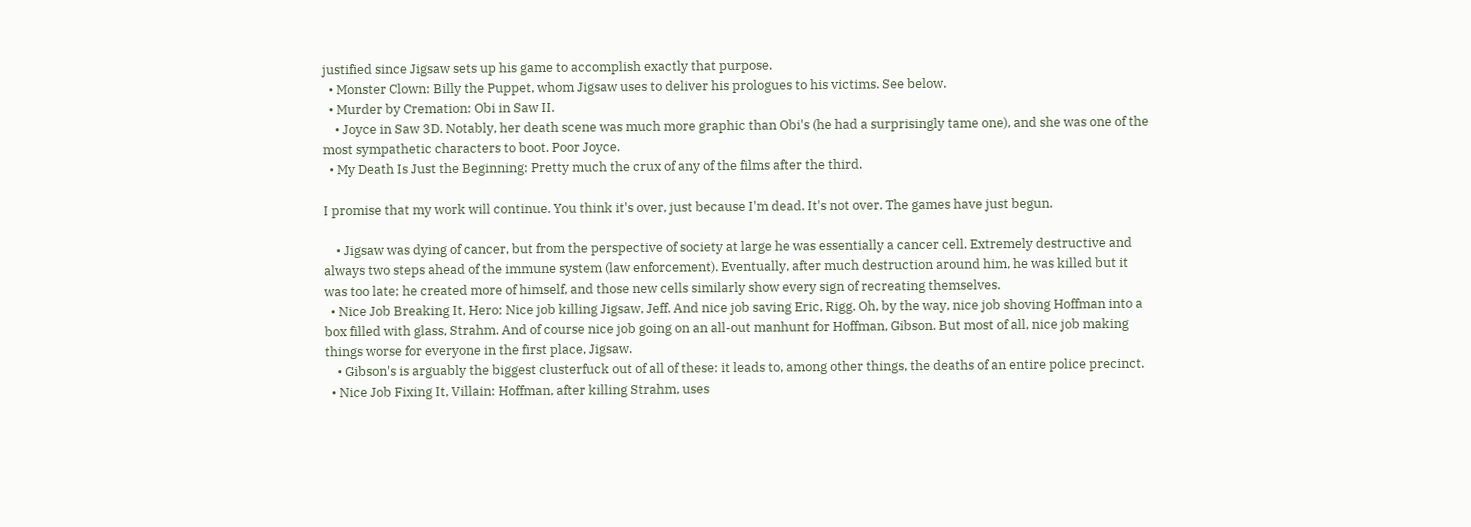justified since Jigsaw sets up his game to accomplish exactly that purpose.
  • Monster Clown: Billy the Puppet, whom Jigsaw uses to deliver his prologues to his victims. See below.
  • Murder by Cremation: Obi in Saw II.
    • Joyce in Saw 3D. Notably, her death scene was much more graphic than Obi's (he had a surprisingly tame one), and she was one of the most sympathetic characters to boot. Poor Joyce.
  • My Death Is Just the Beginning: Pretty much the crux of any of the films after the third.

I promise that my work will continue. You think it's over, just because I'm dead. It's not over. The games have just begun.

    • Jigsaw was dying of cancer, but from the perspective of society at large he was essentially a cancer cell. Extremely destructive and always two steps ahead of the immune system (law enforcement). Eventually, after much destruction around him, he was killed but it was too late; he created more of himself, and those new cells similarly show every sign of recreating themselves.
  • Nice Job Breaking It, Hero: Nice job killing Jigsaw, Jeff. And nice job saving Eric, Rigg. Oh, by the way, nice job shoving Hoffman into a box filled with glass, Strahm. And of course nice job going on an all-out manhunt for Hoffman, Gibson. But most of all, nice job making things worse for everyone in the first place, Jigsaw.
    • Gibson's is arguably the biggest clusterfuck out of all of these: it leads to, among other things, the deaths of an entire police precinct.
  • Nice Job Fixing It, Villain: Hoffman, after killing Strahm, uses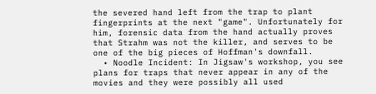the severed hand left from the trap to plant fingerprints at the next "game". Unfortunately for him, forensic data from the hand actually proves that Strahm was not the killer, and serves to be one of the big pieces of Hoffman's downfall.
  • Noodle Incident: In Jigsaw's workshop, you see plans for traps that never appear in any of the movies and they were possibly all used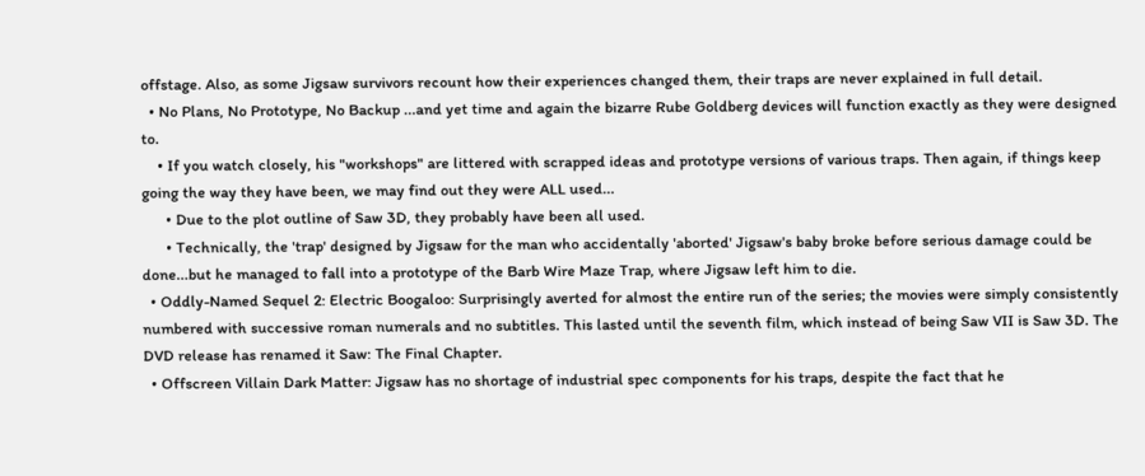offstage. Also, as some Jigsaw survivors recount how their experiences changed them, their traps are never explained in full detail.
  • No Plans, No Prototype, No Backup ...and yet time and again the bizarre Rube Goldberg devices will function exactly as they were designed to.
    • If you watch closely, his "workshops" are littered with scrapped ideas and prototype versions of various traps. Then again, if things keep going the way they have been, we may find out they were ALL used...
      • Due to the plot outline of Saw 3D, they probably have been all used.
      • Technically, the 'trap' designed by Jigsaw for the man who accidentally 'aborted' Jigsaw's baby broke before serious damage could be done...but he managed to fall into a prototype of the Barb Wire Maze Trap, where Jigsaw left him to die.
  • Oddly-Named Sequel 2: Electric Boogaloo: Surprisingly averted for almost the entire run of the series; the movies were simply consistently numbered with successive roman numerals and no subtitles. This lasted until the seventh film, which instead of being Saw VII is Saw 3D. The DVD release has renamed it Saw: The Final Chapter.
  • Offscreen Villain Dark Matter: Jigsaw has no shortage of industrial spec components for his traps, despite the fact that he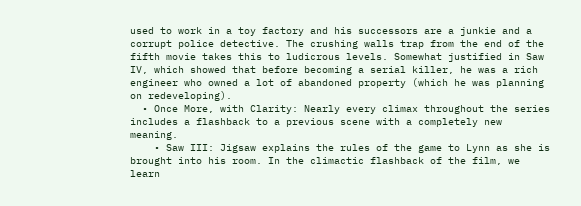used to work in a toy factory and his successors are a junkie and a corrupt police detective. The crushing walls trap from the end of the fifth movie takes this to ludicrous levels. Somewhat justified in Saw IV, which showed that before becoming a serial killer, he was a rich engineer who owned a lot of abandoned property (which he was planning on redeveloping).
  • Once More, with Clarity: Nearly every climax throughout the series includes a flashback to a previous scene with a completely new meaning.
    • Saw III: Jigsaw explains the rules of the game to Lynn as she is brought into his room. In the climactic flashback of the film, we learn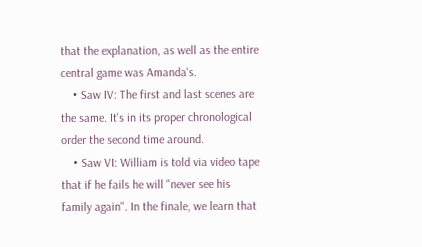that the explanation, as well as the entire central game was Amanda's.
    • Saw IV: The first and last scenes are the same. It's in its proper chronological order the second time around.
    • Saw VI: William is told via video tape that if he fails he will "never see his family again". In the finale, we learn that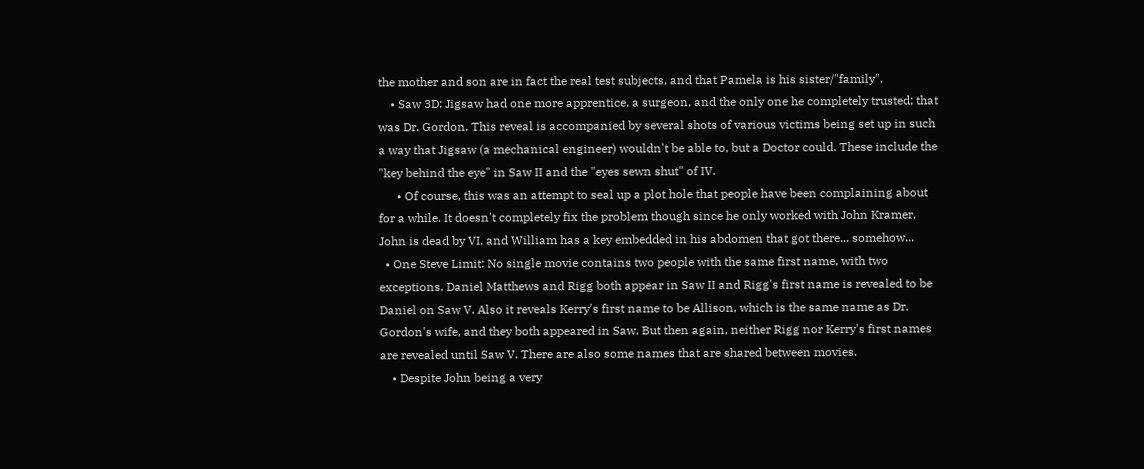the mother and son are in fact the real test subjects, and that Pamela is his sister/"family".
    • Saw 3D: Jigsaw had one more apprentice, a surgeon, and the only one he completely trusted; that was Dr. Gordon. This reveal is accompanied by several shots of various victims being set up in such a way that Jigsaw (a mechanical engineer) wouldn't be able to, but a Doctor could. These include the "key behind the eye" in Saw II and the "eyes sewn shut" of IV.
      • Of course, this was an attempt to seal up a plot hole that people have been complaining about for a while. It doesn't completely fix the problem though since he only worked with John Kramer, John is dead by VI, and William has a key embedded in his abdomen that got there... somehow...
  • One Steve Limit: No single movie contains two people with the same first name, with two exceptions. Daniel Matthews and Rigg both appear in Saw II and Rigg's first name is revealed to be Daniel on Saw V. Also it reveals Kerry's first name to be Allison, which is the same name as Dr. Gordon's wife, and they both appeared in Saw. But then again, neither Rigg nor Kerry's first names are revealed until Saw V. There are also some names that are shared between movies.
    • Despite John being a very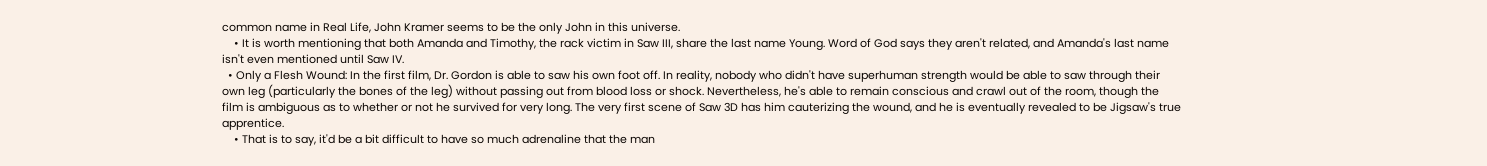common name in Real Life, John Kramer seems to be the only John in this universe.
    • It is worth mentioning that both Amanda and Timothy, the rack victim in Saw III, share the last name Young. Word of God says they aren't related, and Amanda's last name isn't even mentioned until Saw IV.
  • Only a Flesh Wound: In the first film, Dr. Gordon is able to saw his own foot off. In reality, nobody who didn't have superhuman strength would be able to saw through their own leg (particularly the bones of the leg) without passing out from blood loss or shock. Nevertheless, he's able to remain conscious and crawl out of the room, though the film is ambiguous as to whether or not he survived for very long. The very first scene of Saw 3D has him cauterizing the wound, and he is eventually revealed to be Jigsaw's true apprentice.
    • That is to say, it'd be a bit difficult to have so much adrenaline that the man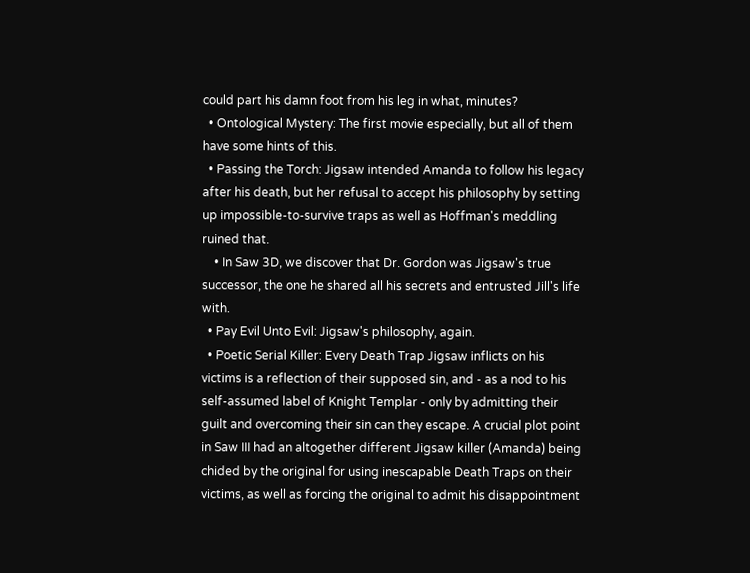could part his damn foot from his leg in what, minutes?
  • Ontological Mystery: The first movie especially, but all of them have some hints of this.
  • Passing the Torch: Jigsaw intended Amanda to follow his legacy after his death, but her refusal to accept his philosophy by setting up impossible-to-survive traps as well as Hoffman's meddling ruined that.
    • In Saw 3D, we discover that Dr. Gordon was Jigsaw's true successor, the one he shared all his secrets and entrusted Jill's life with.
  • Pay Evil Unto Evil: Jigsaw's philosophy, again.
  • Poetic Serial Killer: Every Death Trap Jigsaw inflicts on his victims is a reflection of their supposed sin, and - as a nod to his self-assumed label of Knight Templar - only by admitting their guilt and overcoming their sin can they escape. A crucial plot point in Saw III had an altogether different Jigsaw killer (Amanda) being chided by the original for using inescapable Death Traps on their victims, as well as forcing the original to admit his disappointment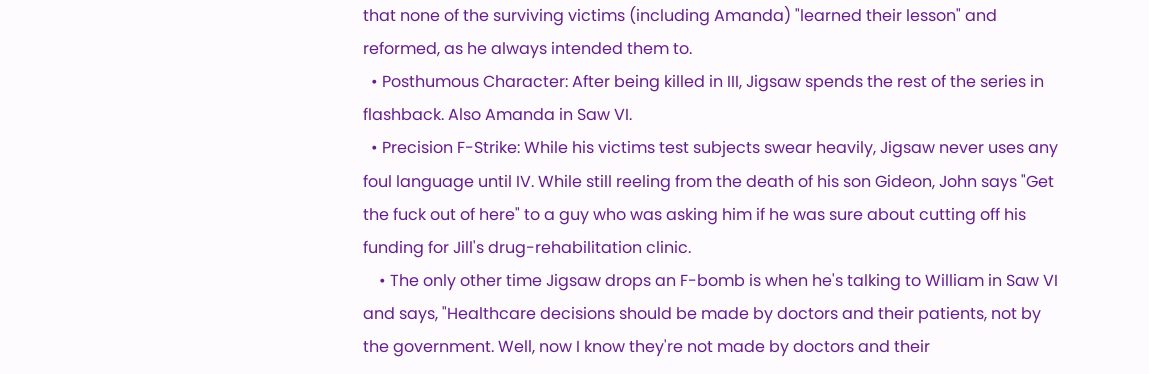that none of the surviving victims (including Amanda) "learned their lesson" and reformed, as he always intended them to.
  • Posthumous Character: After being killed in III, Jigsaw spends the rest of the series in flashback. Also Amanda in Saw VI.
  • Precision F-Strike: While his victims test subjects swear heavily, Jigsaw never uses any foul language until IV. While still reeling from the death of his son Gideon, John says "Get the fuck out of here" to a guy who was asking him if he was sure about cutting off his funding for Jill's drug-rehabilitation clinic.
    • The only other time Jigsaw drops an F-bomb is when he's talking to William in Saw VI and says, "Healthcare decisions should be made by doctors and their patients, not by the government. Well, now I know they're not made by doctors and their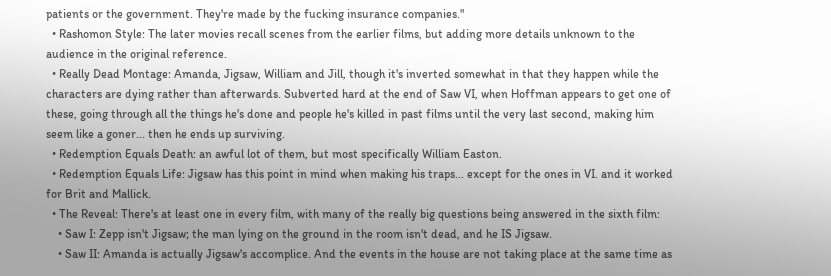patients or the government. They're made by the fucking insurance companies."
  • Rashomon Style: The later movies recall scenes from the earlier films, but adding more details unknown to the audience in the original reference.
  • Really Dead Montage: Amanda, Jigsaw, William and Jill, though it's inverted somewhat in that they happen while the characters are dying rather than afterwards. Subverted hard at the end of Saw VI, when Hoffman appears to get one of these, going through all the things he's done and people he's killed in past films until the very last second, making him seem like a goner... then he ends up surviving.
  • Redemption Equals Death: an awful lot of them, but most specifically William Easton.
  • Redemption Equals Life: Jigsaw has this point in mind when making his traps... except for the ones in VI. and it worked for Brit and Mallick.
  • The Reveal: There's at least one in every film, with many of the really big questions being answered in the sixth film:
    • Saw I: Zepp isn't Jigsaw; the man lying on the ground in the room isn't dead, and he IS Jigsaw.
    • Saw II: Amanda is actually Jigsaw's accomplice. And the events in the house are not taking place at the same time as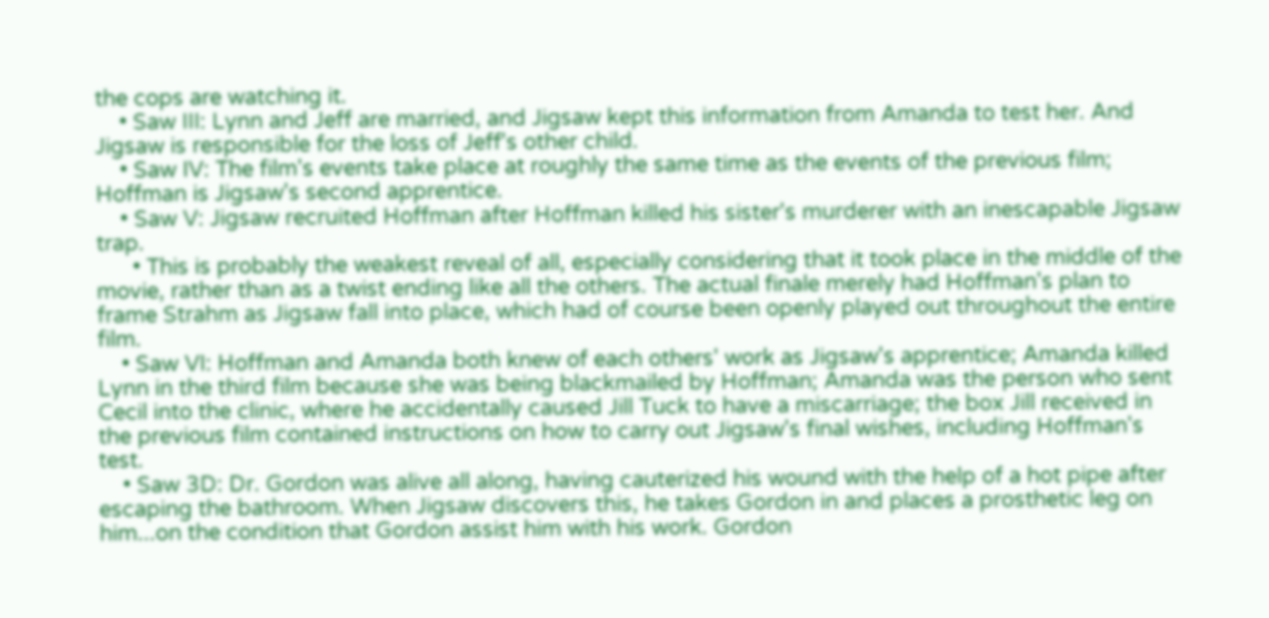the cops are watching it.
    • Saw III: Lynn and Jeff are married, and Jigsaw kept this information from Amanda to test her. And Jigsaw is responsible for the loss of Jeff's other child.
    • Saw IV: The film's events take place at roughly the same time as the events of the previous film; Hoffman is Jigsaw's second apprentice.
    • Saw V: Jigsaw recruited Hoffman after Hoffman killed his sister's murderer with an inescapable Jigsaw trap.
      • This is probably the weakest reveal of all, especially considering that it took place in the middle of the movie, rather than as a twist ending like all the others. The actual finale merely had Hoffman's plan to frame Strahm as Jigsaw fall into place, which had of course been openly played out throughout the entire film.
    • Saw VI: Hoffman and Amanda both knew of each others' work as Jigsaw's apprentice; Amanda killed Lynn in the third film because she was being blackmailed by Hoffman; Amanda was the person who sent Cecil into the clinic, where he accidentally caused Jill Tuck to have a miscarriage; the box Jill received in the previous film contained instructions on how to carry out Jigsaw's final wishes, including Hoffman's test.
    • Saw 3D: Dr. Gordon was alive all along, having cauterized his wound with the help of a hot pipe after escaping the bathroom. When Jigsaw discovers this, he takes Gordon in and places a prosthetic leg on him...on the condition that Gordon assist him with his work. Gordon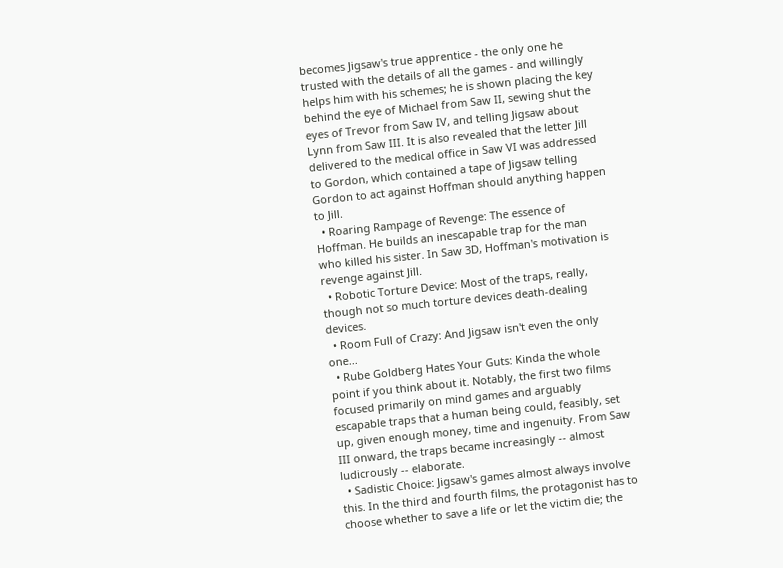becomes Jigsaw's true apprentice - the only one he trusted with the details of all the games - and willingly helps him with his schemes; he is shown placing the key behind the eye of Michael from Saw II, sewing shut the eyes of Trevor from Saw IV, and telling Jigsaw about Lynn from Saw III. It is also revealed that the letter Jill delivered to the medical office in Saw VI was addressed to Gordon, which contained a tape of Jigsaw telling Gordon to act against Hoffman should anything happen to Jill.
  • Roaring Rampage of Revenge: The essence of Hoffman. He builds an inescapable trap for the man who killed his sister. In Saw 3D, Hoffman's motivation is revenge against Jill.
  • Robotic Torture Device: Most of the traps, really, though not so much torture devices death-dealing devices.
  • Room Full of Crazy: And Jigsaw isn't even the only one...
  • Rube Goldberg Hates Your Guts: Kinda the whole point if you think about it. Notably, the first two films focused primarily on mind games and arguably escapable traps that a human being could, feasibly, set up, given enough money, time and ingenuity. From Saw III onward, the traps became increasingly -- almost ludicrously -- elaborate.
  • Sadistic Choice: Jigsaw's games almost always involve this. In the third and fourth films, the protagonist has to choose whether to save a life or let the victim die; the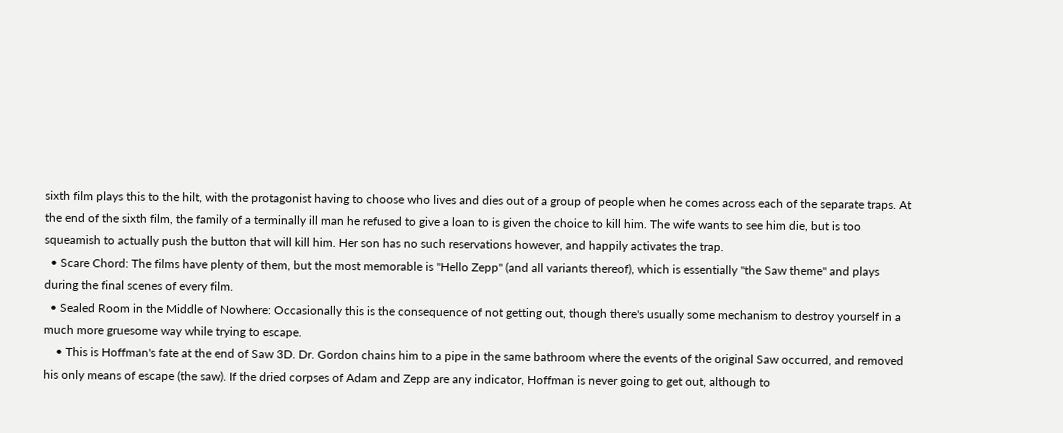sixth film plays this to the hilt, with the protagonist having to choose who lives and dies out of a group of people when he comes across each of the separate traps. At the end of the sixth film, the family of a terminally ill man he refused to give a loan to is given the choice to kill him. The wife wants to see him die, but is too squeamish to actually push the button that will kill him. Her son has no such reservations however, and happily activates the trap.
  • Scare Chord: The films have plenty of them, but the most memorable is "Hello Zepp" (and all variants thereof), which is essentially "the Saw theme" and plays during the final scenes of every film.
  • Sealed Room in the Middle of Nowhere: Occasionally this is the consequence of not getting out, though there's usually some mechanism to destroy yourself in a much more gruesome way while trying to escape.
    • This is Hoffman's fate at the end of Saw 3D. Dr. Gordon chains him to a pipe in the same bathroom where the events of the original Saw occurred, and removed his only means of escape (the saw). If the dried corpses of Adam and Zepp are any indicator, Hoffman is never going to get out, although to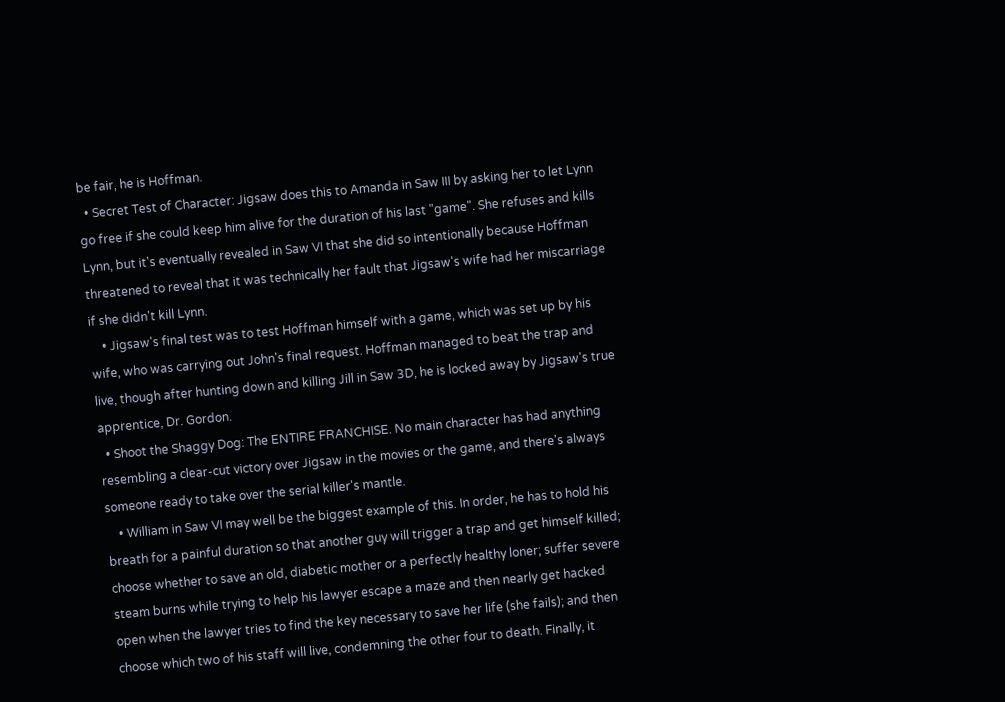be fair, he is Hoffman.
  • Secret Test of Character: Jigsaw does this to Amanda in Saw III by asking her to let Lynn go free if she could keep him alive for the duration of his last "game". She refuses and kills Lynn, but it's eventually revealed in Saw VI that she did so intentionally because Hoffman threatened to reveal that it was technically her fault that Jigsaw's wife had her miscarriage if she didn't kill Lynn.
    • Jigsaw's final test was to test Hoffman himself with a game, which was set up by his wife, who was carrying out John's final request. Hoffman managed to beat the trap and live, though after hunting down and killing Jill in Saw 3D, he is locked away by Jigsaw's true apprentice, Dr. Gordon.
  • Shoot the Shaggy Dog: The ENTIRE FRANCHISE. No main character has had anything resembling a clear-cut victory over Jigsaw in the movies or the game, and there's always someone ready to take over the serial killer's mantle.
    • William in Saw VI may well be the biggest example of this. In order, he has to hold his breath for a painful duration so that another guy will trigger a trap and get himself killed; choose whether to save an old, diabetic mother or a perfectly healthy loner; suffer severe steam burns while trying to help his lawyer escape a maze and then nearly get hacked open when the lawyer tries to find the key necessary to save her life (she fails); and then choose which two of his staff will live, condemning the other four to death. Finally, it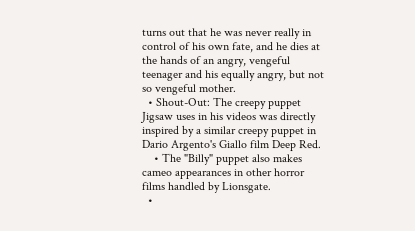turns out that he was never really in control of his own fate, and he dies at the hands of an angry, vengeful teenager and his equally angry, but not so vengeful mother.
  • Shout-Out: The creepy puppet Jigsaw uses in his videos was directly inspired by a similar creepy puppet in Dario Argento's Giallo film Deep Red.
    • The "Billy" puppet also makes cameo appearances in other horror films handled by Lionsgate.
  •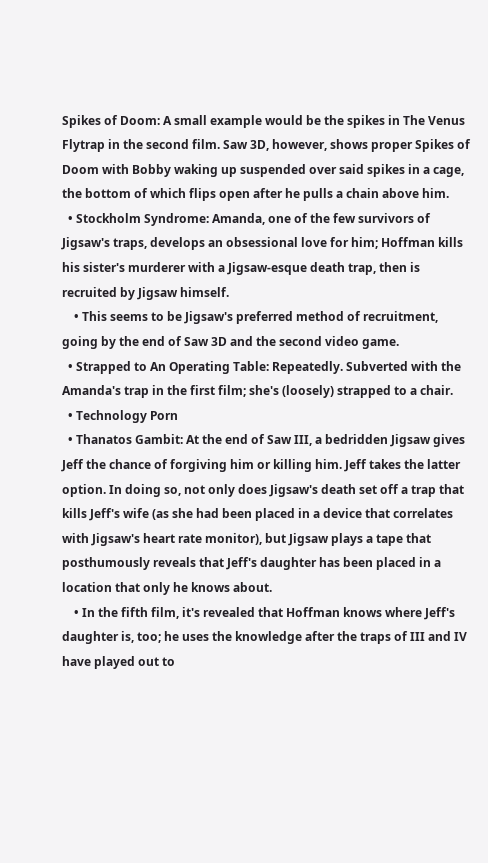Spikes of Doom: A small example would be the spikes in The Venus Flytrap in the second film. Saw 3D, however, shows proper Spikes of Doom with Bobby waking up suspended over said spikes in a cage, the bottom of which flips open after he pulls a chain above him.
  • Stockholm Syndrome: Amanda, one of the few survivors of Jigsaw's traps, develops an obsessional love for him; Hoffman kills his sister's murderer with a Jigsaw-esque death trap, then is recruited by Jigsaw himself.
    • This seems to be Jigsaw's preferred method of recruitment, going by the end of Saw 3D and the second video game.
  • Strapped to An Operating Table: Repeatedly. Subverted with the Amanda's trap in the first film; she's (loosely) strapped to a chair.
  • Technology Porn
  • Thanatos Gambit: At the end of Saw III, a bedridden Jigsaw gives Jeff the chance of forgiving him or killing him. Jeff takes the latter option. In doing so, not only does Jigsaw's death set off a trap that kills Jeff's wife (as she had been placed in a device that correlates with Jigsaw's heart rate monitor), but Jigsaw plays a tape that posthumously reveals that Jeff's daughter has been placed in a location that only he knows about.
    • In the fifth film, it's revealed that Hoffman knows where Jeff's daughter is, too; he uses the knowledge after the traps of III and IV have played out to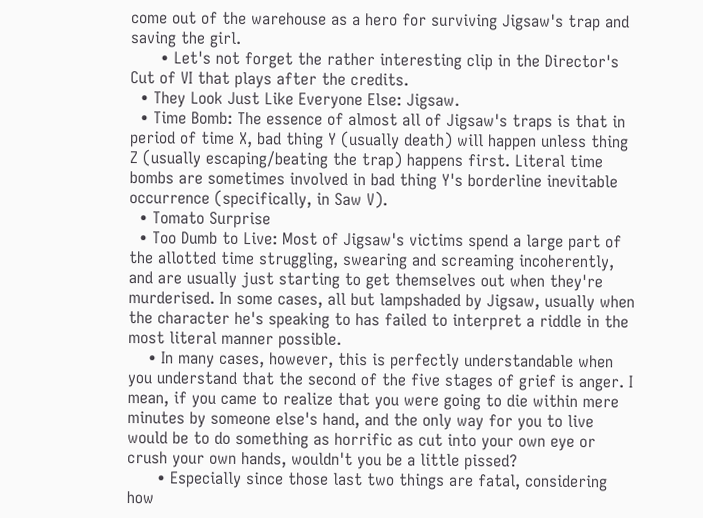come out of the warehouse as a hero for surviving Jigsaw's trap and saving the girl.
      • Let's not forget the rather interesting clip in the Director's Cut of VI that plays after the credits.
  • They Look Just Like Everyone Else: Jigsaw.
  • Time Bomb: The essence of almost all of Jigsaw's traps is that in period of time X, bad thing Y (usually death) will happen unless thing Z (usually escaping/beating the trap) happens first. Literal time bombs are sometimes involved in bad thing Y's borderline inevitable occurrence (specifically, in Saw V).
  • Tomato Surprise
  • Too Dumb to Live: Most of Jigsaw's victims spend a large part of the allotted time struggling, swearing and screaming incoherently, and are usually just starting to get themselves out when they're murderised. In some cases, all but lampshaded by Jigsaw, usually when the character he's speaking to has failed to interpret a riddle in the most literal manner possible.
    • In many cases, however, this is perfectly understandable when you understand that the second of the five stages of grief is anger. I mean, if you came to realize that you were going to die within mere minutes by someone else's hand, and the only way for you to live would be to do something as horrific as cut into your own eye or crush your own hands, wouldn't you be a little pissed?
      • Especially since those last two things are fatal, considering how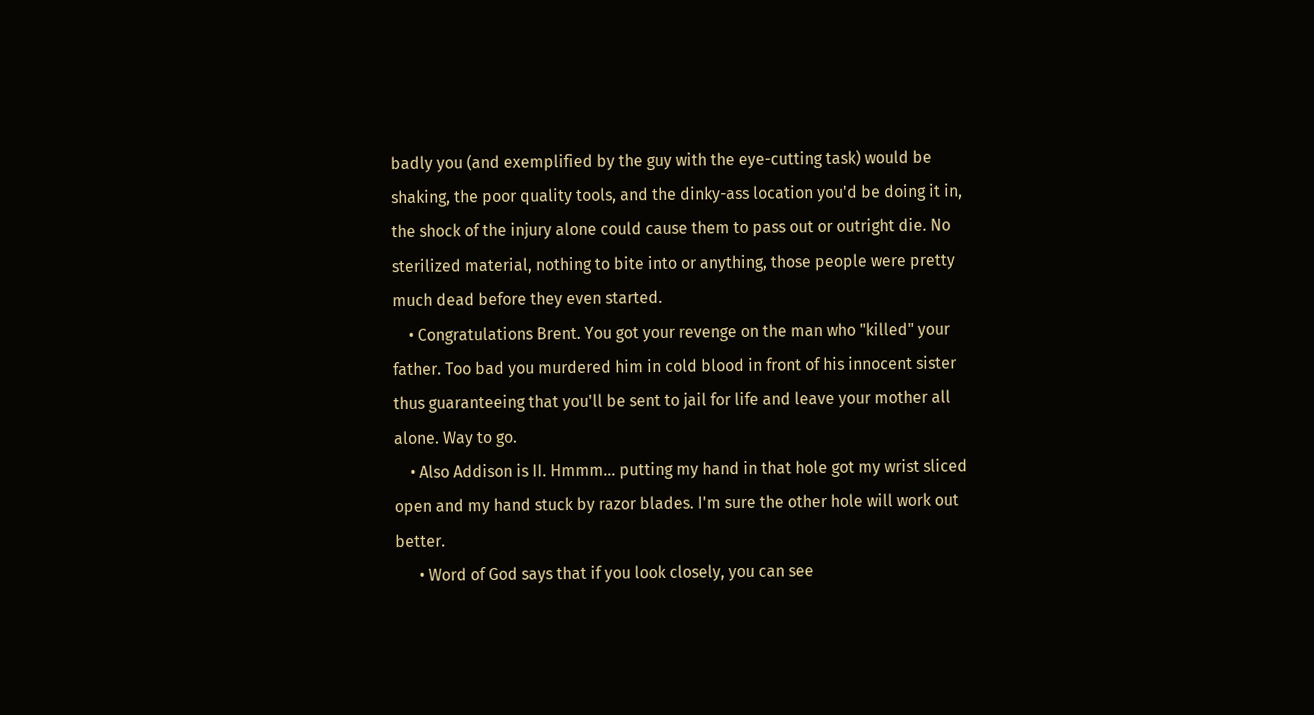badly you (and exemplified by the guy with the eye-cutting task) would be shaking, the poor quality tools, and the dinky-ass location you'd be doing it in, the shock of the injury alone could cause them to pass out or outright die. No sterilized material, nothing to bite into or anything, those people were pretty much dead before they even started.
    • Congratulations Brent. You got your revenge on the man who "killed" your father. Too bad you murdered him in cold blood in front of his innocent sister thus guaranteeing that you'll be sent to jail for life and leave your mother all alone. Way to go.
    • Also Addison is II. Hmmm... putting my hand in that hole got my wrist sliced open and my hand stuck by razor blades. I'm sure the other hole will work out better.
      • Word of God says that if you look closely, you can see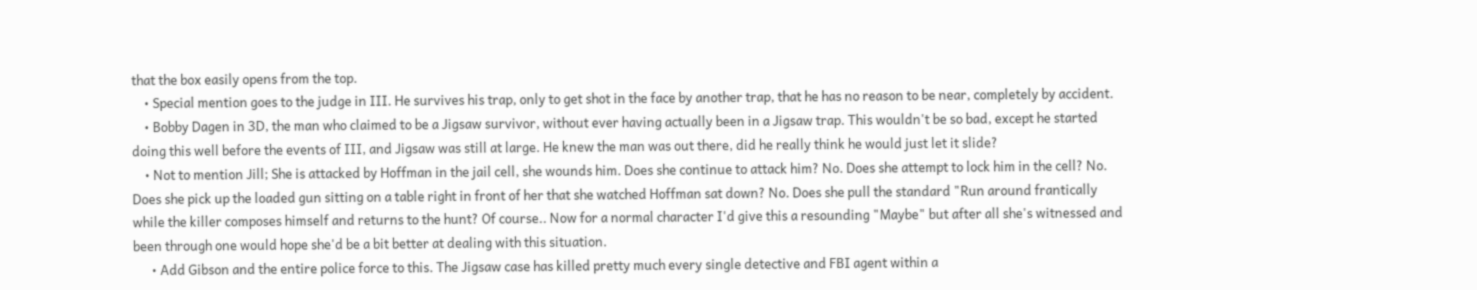that the box easily opens from the top.
    • Special mention goes to the judge in III. He survives his trap, only to get shot in the face by another trap, that he has no reason to be near, completely by accident.
    • Bobby Dagen in 3D, the man who claimed to be a Jigsaw survivor, without ever having actually been in a Jigsaw trap. This wouldn't be so bad, except he started doing this well before the events of III, and Jigsaw was still at large. He knew the man was out there, did he really think he would just let it slide?
    • Not to mention Jill; She is attacked by Hoffman in the jail cell, she wounds him. Does she continue to attack him? No. Does she attempt to lock him in the cell? No. Does she pick up the loaded gun sitting on a table right in front of her that she watched Hoffman sat down? No. Does she pull the standard "Run around frantically while the killer composes himself and returns to the hunt? Of course.. Now for a normal character I'd give this a resounding "Maybe" but after all she's witnessed and been through one would hope she'd be a bit better at dealing with this situation.
      • Add Gibson and the entire police force to this. The Jigsaw case has killed pretty much every single detective and FBI agent within a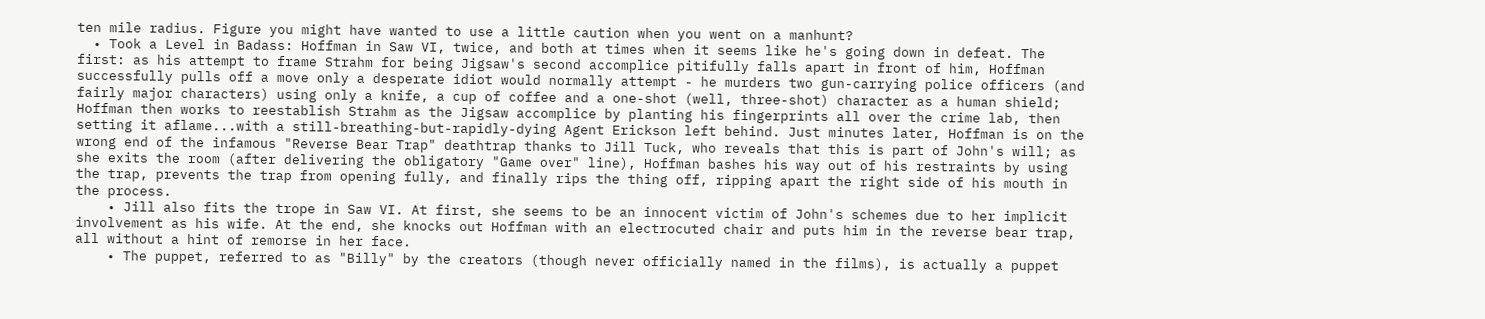ten mile radius. Figure you might have wanted to use a little caution when you went on a manhunt?
  • Took a Level in Badass: Hoffman in Saw VI, twice, and both at times when it seems like he's going down in defeat. The first: as his attempt to frame Strahm for being Jigsaw's second accomplice pitifully falls apart in front of him, Hoffman successfully pulls off a move only a desperate idiot would normally attempt - he murders two gun-carrying police officers (and fairly major characters) using only a knife, a cup of coffee and a one-shot (well, three-shot) character as a human shield; Hoffman then works to reestablish Strahm as the Jigsaw accomplice by planting his fingerprints all over the crime lab, then setting it aflame...with a still-breathing-but-rapidly-dying Agent Erickson left behind. Just minutes later, Hoffman is on the wrong end of the infamous "Reverse Bear Trap" deathtrap thanks to Jill Tuck, who reveals that this is part of John's will; as she exits the room (after delivering the obligatory "Game over" line), Hoffman bashes his way out of his restraints by using the trap, prevents the trap from opening fully, and finally rips the thing off, ripping apart the right side of his mouth in the process.
    • Jill also fits the trope in Saw VI. At first, she seems to be an innocent victim of John's schemes due to her implicit involvement as his wife. At the end, she knocks out Hoffman with an electrocuted chair and puts him in the reverse bear trap, all without a hint of remorse in her face.
    • The puppet, referred to as "Billy" by the creators (though never officially named in the films), is actually a puppet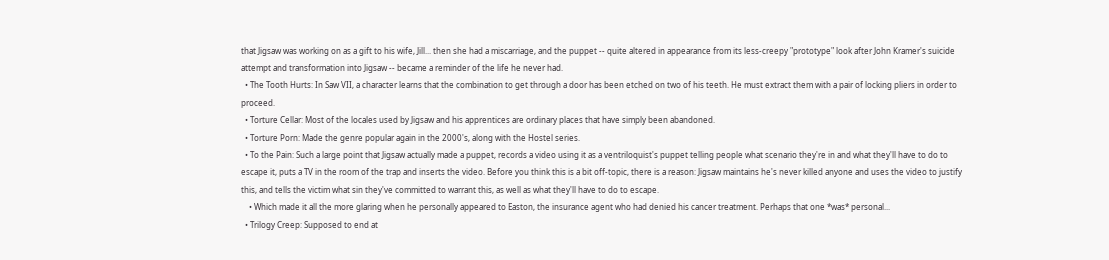that Jigsaw was working on as a gift to his wife, Jill... then she had a miscarriage, and the puppet -- quite altered in appearance from its less-creepy "prototype" look after John Kramer's suicide attempt and transformation into Jigsaw -- became a reminder of the life he never had.
  • The Tooth Hurts: In Saw VII, a character learns that the combination to get through a door has been etched on two of his teeth. He must extract them with a pair of locking pliers in order to proceed.
  • Torture Cellar: Most of the locales used by Jigsaw and his apprentices are ordinary places that have simply been abandoned.
  • Torture Porn: Made the genre popular again in the 2000's, along with the Hostel series.
  • To the Pain: Such a large point that Jigsaw actually made a puppet, records a video using it as a ventriloquist's puppet telling people what scenario they're in and what they'll have to do to escape it, puts a TV in the room of the trap and inserts the video. Before you think this is a bit off-topic, there is a reason: Jigsaw maintains he's never killed anyone and uses the video to justify this, and tells the victim what sin they've committed to warrant this, as well as what they'll have to do to escape.
    • Which made it all the more glaring when he personally appeared to Easton, the insurance agent who had denied his cancer treatment. Perhaps that one *was* personal...
  • Trilogy Creep: Supposed to end at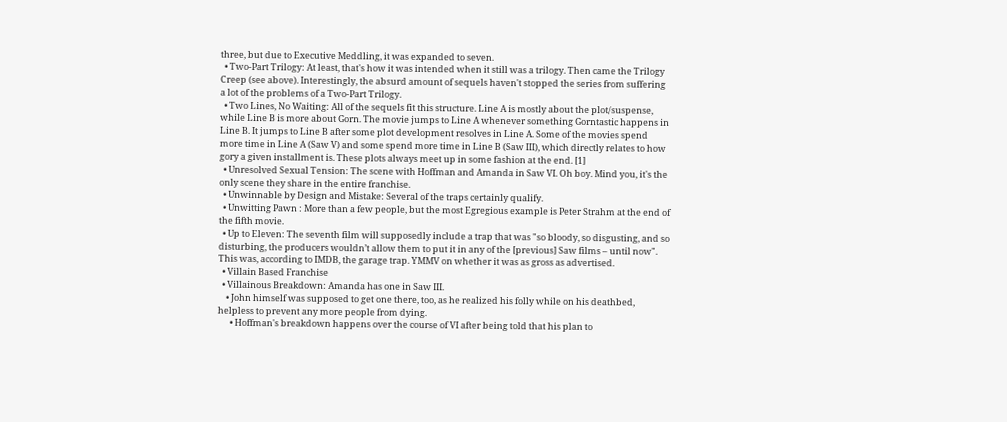three, but due to Executive Meddling, it was expanded to seven.
  • Two-Part Trilogy: At least, that's how it was intended when it still was a trilogy. Then came the Trilogy Creep (see above). Interestingly, the absurd amount of sequels haven't stopped the series from suffering a lot of the problems of a Two-Part Trilogy.
  • Two Lines, No Waiting: All of the sequels fit this structure. Line A is mostly about the plot/suspense, while Line B is more about Gorn. The movie jumps to Line A whenever something Gorntastic happens in Line B. It jumps to Line B after some plot development resolves in Line A. Some of the movies spend more time in Line A (Saw V) and some spend more time in Line B (Saw III), which directly relates to how gory a given installment is. These plots always meet up in some fashion at the end. [1]
  • Unresolved Sexual Tension: The scene with Hoffman and Amanda in Saw VI. Oh boy. Mind you, it's the only scene they share in the entire franchise.
  • Unwinnable by Design and Mistake: Several of the traps certainly qualify.
  • Unwitting Pawn : More than a few people, but the most Egregious example is Peter Strahm at the end of the fifth movie.
  • Up to Eleven: The seventh film will supposedly include a trap that was "so bloody, so disgusting, and so disturbing, the producers wouldn’t allow them to put it in any of the [previous] Saw films – until now". This was, according to IMDB, the garage trap. YMMV on whether it was as gross as advertised.
  • Villain Based Franchise
  • Villainous Breakdown: Amanda has one in Saw III.
    • John himself was supposed to get one there, too, as he realized his folly while on his deathbed, helpless to prevent any more people from dying.
      • Hoffman's breakdown happens over the course of VI after being told that his plan to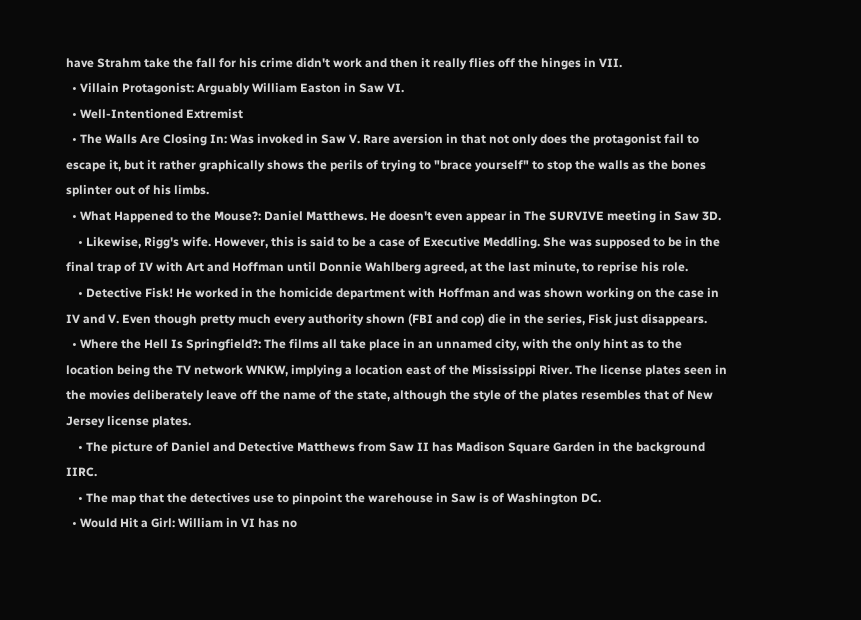have Strahm take the fall for his crime didn't work and then it really flies off the hinges in VII.
  • Villain Protagonist: Arguably William Easton in Saw VI.
  • Well-Intentioned Extremist
  • The Walls Are Closing In: Was invoked in Saw V. Rare aversion in that not only does the protagonist fail to escape it, but it rather graphically shows the perils of trying to "brace yourself" to stop the walls as the bones splinter out of his limbs.
  • What Happened to the Mouse?: Daniel Matthews. He doesn't even appear in The SURVIVE meeting in Saw 3D.
    • Likewise, Rigg's wife. However, this is said to be a case of Executive Meddling. She was supposed to be in the final trap of IV with Art and Hoffman until Donnie Wahlberg agreed, at the last minute, to reprise his role.
    • Detective Fisk! He worked in the homicide department with Hoffman and was shown working on the case in IV and V. Even though pretty much every authority shown (FBI and cop) die in the series, Fisk just disappears.
  • Where the Hell Is Springfield?: The films all take place in an unnamed city, with the only hint as to the location being the TV network WNKW, implying a location east of the Mississippi River. The license plates seen in the movies deliberately leave off the name of the state, although the style of the plates resembles that of New Jersey license plates.
    • The picture of Daniel and Detective Matthews from Saw II has Madison Square Garden in the background IIRC.
    • The map that the detectives use to pinpoint the warehouse in Saw is of Washington DC.
  • Would Hit a Girl: William in VI has no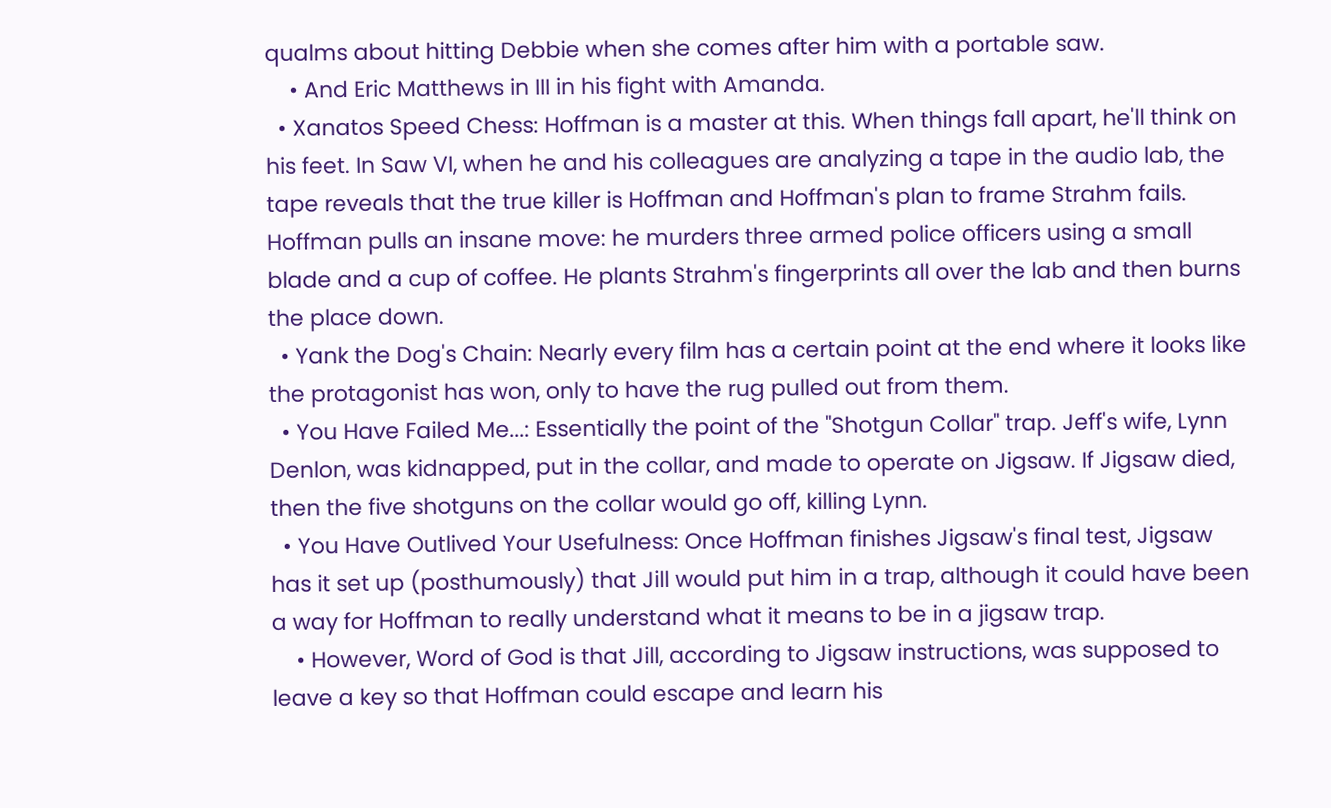qualms about hitting Debbie when she comes after him with a portable saw.
    • And Eric Matthews in III in his fight with Amanda.
  • Xanatos Speed Chess: Hoffman is a master at this. When things fall apart, he'll think on his feet. In Saw VI, when he and his colleagues are analyzing a tape in the audio lab, the tape reveals that the true killer is Hoffman and Hoffman's plan to frame Strahm fails. Hoffman pulls an insane move: he murders three armed police officers using a small blade and a cup of coffee. He plants Strahm's fingerprints all over the lab and then burns the place down.
  • Yank the Dog's Chain: Nearly every film has a certain point at the end where it looks like the protagonist has won, only to have the rug pulled out from them.
  • You Have Failed Me...: Essentially the point of the "Shotgun Collar" trap. Jeff's wife, Lynn Denlon, was kidnapped, put in the collar, and made to operate on Jigsaw. If Jigsaw died, then the five shotguns on the collar would go off, killing Lynn.
  • You Have Outlived Your Usefulness: Once Hoffman finishes Jigsaw's final test, Jigsaw has it set up (posthumously) that Jill would put him in a trap, although it could have been a way for Hoffman to really understand what it means to be in a jigsaw trap.
    • However, Word of God is that Jill, according to Jigsaw instructions, was supposed to leave a key so that Hoffman could escape and learn his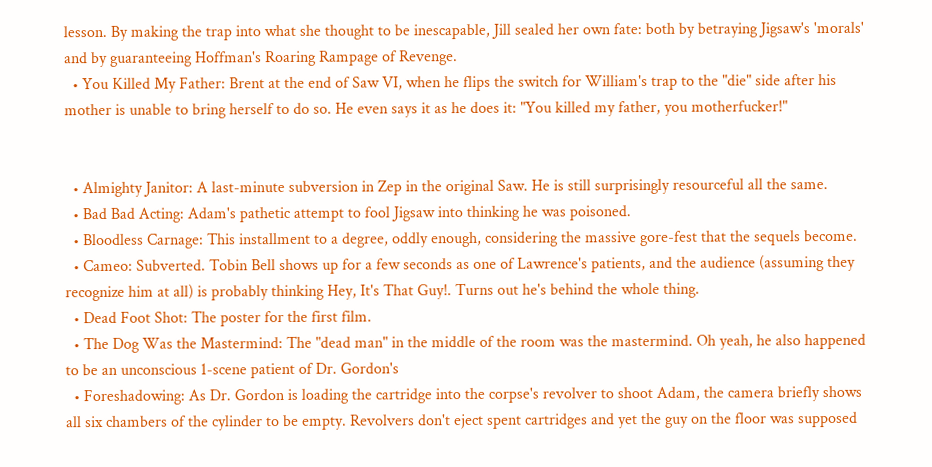lesson. By making the trap into what she thought to be inescapable, Jill sealed her own fate: both by betraying Jigsaw's 'morals' and by guaranteeing Hoffman's Roaring Rampage of Revenge.
  • You Killed My Father: Brent at the end of Saw VI, when he flips the switch for William's trap to the "die" side after his mother is unable to bring herself to do so. He even says it as he does it: "You killed my father, you motherfucker!"


  • Almighty Janitor: A last-minute subversion in Zep in the original Saw. He is still surprisingly resourceful all the same.
  • Bad Bad Acting: Adam's pathetic attempt to fool Jigsaw into thinking he was poisoned.
  • Bloodless Carnage: This installment to a degree, oddly enough, considering the massive gore-fest that the sequels become.
  • Cameo: Subverted. Tobin Bell shows up for a few seconds as one of Lawrence's patients, and the audience (assuming they recognize him at all) is probably thinking Hey, It's That Guy!. Turns out he's behind the whole thing.
  • Dead Foot Shot: The poster for the first film.
  • The Dog Was the Mastermind: The "dead man" in the middle of the room was the mastermind. Oh yeah, he also happened to be an unconscious 1-scene patient of Dr. Gordon's
  • Foreshadowing: As Dr. Gordon is loading the cartridge into the corpse's revolver to shoot Adam, the camera briefly shows all six chambers of the cylinder to be empty. Revolvers don't eject spent cartridges and yet the guy on the floor was supposed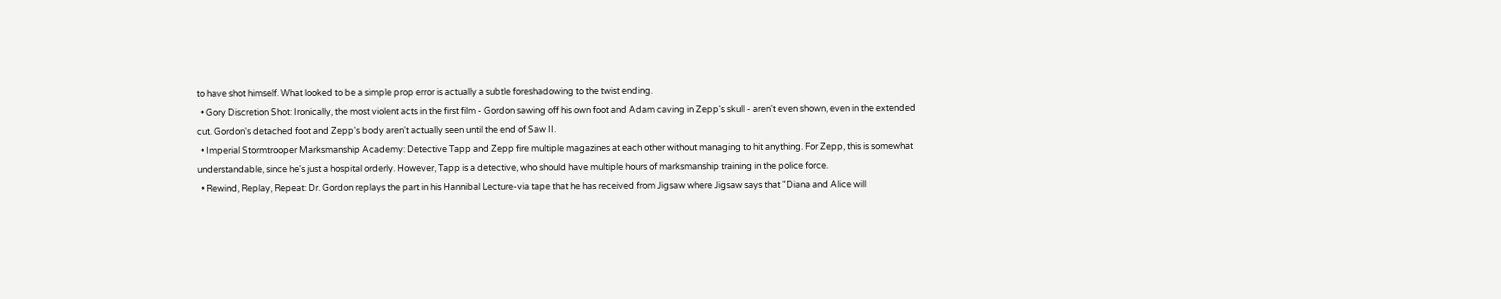to have shot himself. What looked to be a simple prop error is actually a subtle foreshadowing to the twist ending.
  • Gory Discretion Shot: Ironically, the most violent acts in the first film - Gordon sawing off his own foot and Adam caving in Zepp's skull - aren't even shown, even in the extended cut. Gordon's detached foot and Zepp's body aren't actually seen until the end of Saw II.
  • Imperial Stormtrooper Marksmanship Academy: Detective Tapp and Zepp fire multiple magazines at each other without managing to hit anything. For Zepp, this is somewhat understandable, since he's just a hospital orderly. However, Tapp is a detective, who should have multiple hours of marksmanship training in the police force.
  • Rewind, Replay, Repeat: Dr. Gordon replays the part in his Hannibal Lecture-via tape that he has received from Jigsaw where Jigsaw says that "Diana and Alice will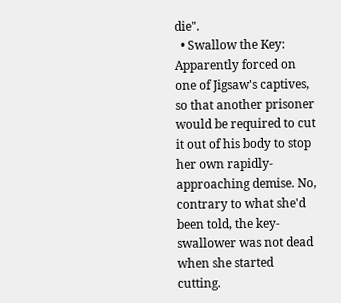die".
  • Swallow the Key: Apparently forced on one of Jigsaw's captives, so that another prisoner would be required to cut it out of his body to stop her own rapidly-approaching demise. No, contrary to what she'd been told, the key-swallower was not dead when she started cutting.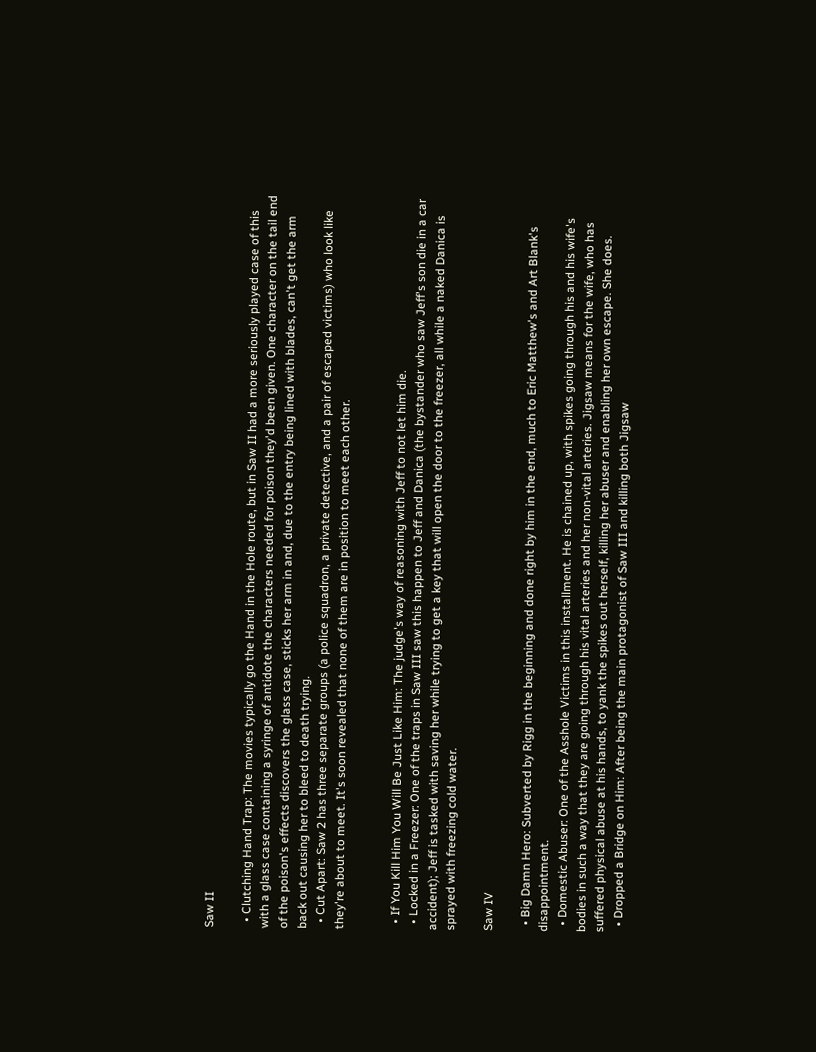Saw II

  • Clutching Hand Trap: The movies typically go the Hand in the Hole route, but in Saw II had a more seriously played case of this with a glass case containing a syringe of antidote the characters needed for poison they'd been given. One character on the tail end of the poison's effects discovers the glass case, sticks her arm in and, due to the entry being lined with blades, can't get the arm back out causing her to bleed to death trying.
  • Cut Apart: Saw 2 has three separate groups (a police squadron, a private detective, and a pair of escaped victims) who look like they're about to meet. It's soon revealed that none of them are in position to meet each other.


  • If You Kill Him You Will Be Just Like Him: The judge's way of reasoning with Jeff to not let him die.
  • Locked in a Freezer: One of the traps in Saw III saw this happen to Jeff and Danica (the bystander who saw Jeff's son die in a car accident); Jeff is tasked with saving her while trying to get a key that will open the door to the freezer, all while a naked Danica is sprayed with freezing cold water.

Saw IV

  • Big Damn Hero: Subverted by Rigg in the beginning and done right by him in the end, much to Eric Matthew's and Art Blank's disappointment.
  • Domestic Abuser: One of the Asshole Victims in this installment. He is chained up, with spikes going through his and his wife's bodies in such a way that they are going through his vital arteries and her non-vital arteries. Jigsaw means for the wife, who has suffered physical abuse at his hands, to yank the spikes out herself, killing her abuser and enabling her own escape. She does.
  • Dropped a Bridge on Him: After being the main protagonist of Saw III and killing both Jigsaw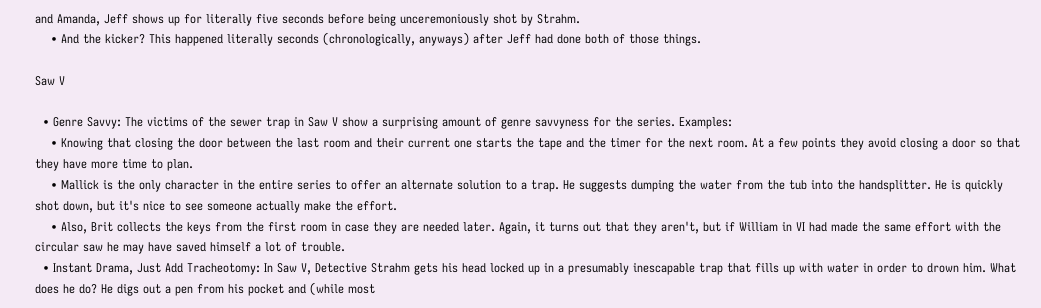and Amanda, Jeff shows up for literally five seconds before being unceremoniously shot by Strahm.
    • And the kicker? This happened literally seconds (chronologically, anyways) after Jeff had done both of those things.

Saw V

  • Genre Savvy: The victims of the sewer trap in Saw V show a surprising amount of genre savvyness for the series. Examples:
    • Knowing that closing the door between the last room and their current one starts the tape and the timer for the next room. At a few points they avoid closing a door so that they have more time to plan.
    • Mallick is the only character in the entire series to offer an alternate solution to a trap. He suggests dumping the water from the tub into the handsplitter. He is quickly shot down, but it's nice to see someone actually make the effort.
    • Also, Brit collects the keys from the first room in case they are needed later. Again, it turns out that they aren't, but if William in VI had made the same effort with the circular saw he may have saved himself a lot of trouble.
  • Instant Drama, Just Add Tracheotomy: In Saw V, Detective Strahm gets his head locked up in a presumably inescapable trap that fills up with water in order to drown him. What does he do? He digs out a pen from his pocket and (while most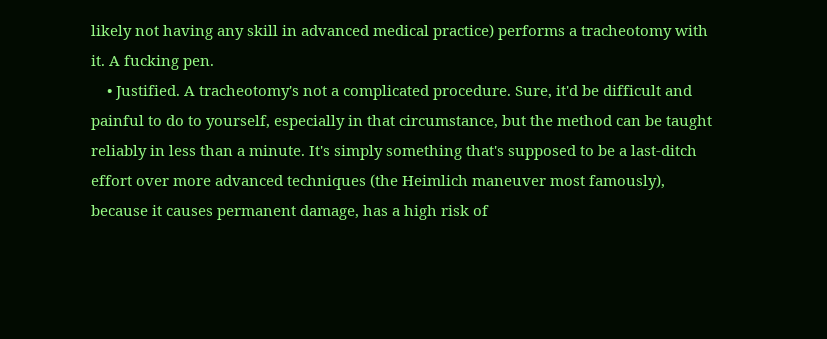likely not having any skill in advanced medical practice) performs a tracheotomy with it. A fucking pen.
    • Justified. A tracheotomy's not a complicated procedure. Sure, it'd be difficult and painful to do to yourself, especially in that circumstance, but the method can be taught reliably in less than a minute. It's simply something that's supposed to be a last-ditch effort over more advanced techniques (the Heimlich maneuver most famously), because it causes permanent damage, has a high risk of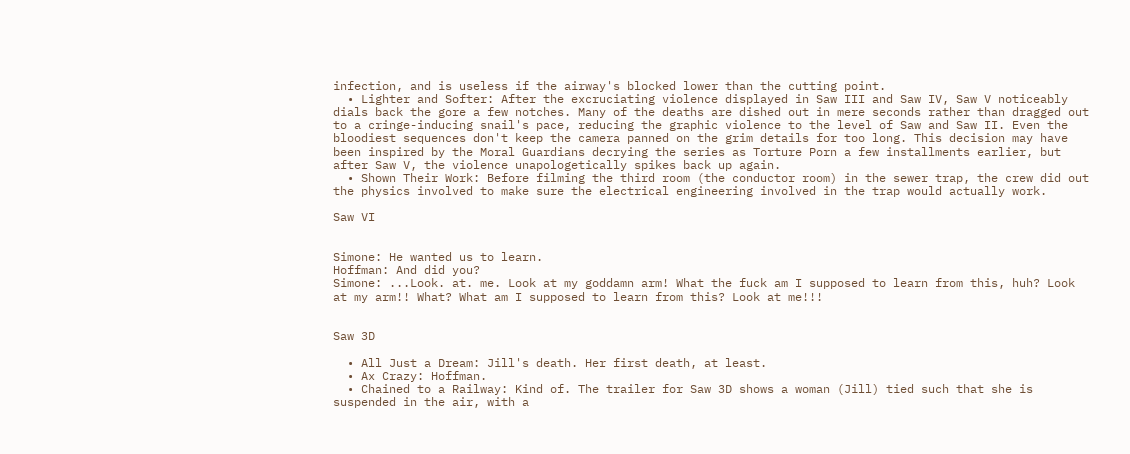infection, and is useless if the airway's blocked lower than the cutting point.
  • Lighter and Softer: After the excruciating violence displayed in Saw III and Saw IV, Saw V noticeably dials back the gore a few notches. Many of the deaths are dished out in mere seconds rather than dragged out to a cringe-inducing snail's pace, reducing the graphic violence to the level of Saw and Saw II. Even the bloodiest sequences don't keep the camera panned on the grim details for too long. This decision may have been inspired by the Moral Guardians decrying the series as Torture Porn a few installments earlier, but after Saw V, the violence unapologetically spikes back up again.
  • Shown Their Work: Before filming the third room (the conductor room) in the sewer trap, the crew did out the physics involved to make sure the electrical engineering involved in the trap would actually work.

Saw VI


Simone: He wanted us to learn.
Hoffman: And did you?
Simone: ...Look. at. me. Look at my goddamn arm! What the fuck am I supposed to learn from this, huh? Look at my arm!! What? What am I supposed to learn from this? Look at me!!!


Saw 3D

  • All Just a Dream: Jill's death. Her first death, at least.
  • Ax Crazy: Hoffman.
  • Chained to a Railway: Kind of. The trailer for Saw 3D shows a woman (Jill) tied such that she is suspended in the air, with a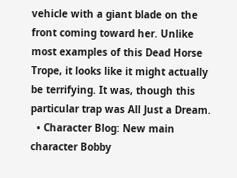vehicle with a giant blade on the front coming toward her. Unlike most examples of this Dead Horse Trope, it looks like it might actually be terrifying. It was, though this particular trap was All Just a Dream.
  • Character Blog: New main character Bobby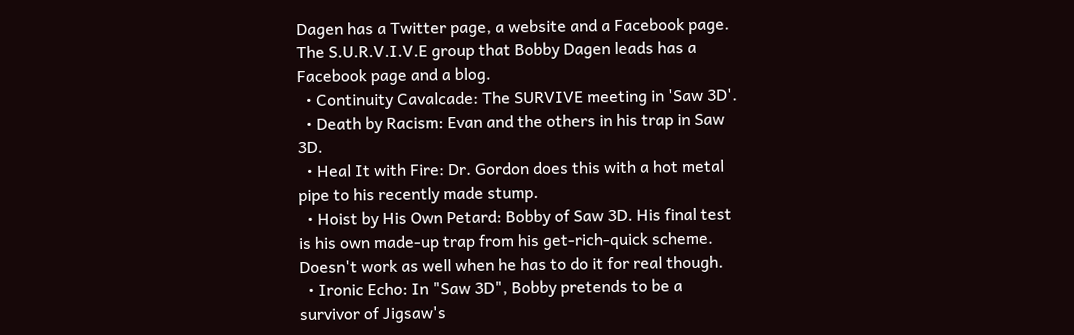Dagen has a Twitter page, a website and a Facebook page. The S.U.R.V.I.V.E group that Bobby Dagen leads has a Facebook page and a blog.
  • Continuity Cavalcade: The SURVIVE meeting in 'Saw 3D'.
  • Death by Racism: Evan and the others in his trap in Saw 3D.
  • Heal It with Fire: Dr. Gordon does this with a hot metal pipe to his recently made stump.
  • Hoist by His Own Petard: Bobby of Saw 3D. His final test is his own made-up trap from his get-rich-quick scheme. Doesn't work as well when he has to do it for real though.
  • Ironic Echo: In "Saw 3D", Bobby pretends to be a survivor of Jigsaw's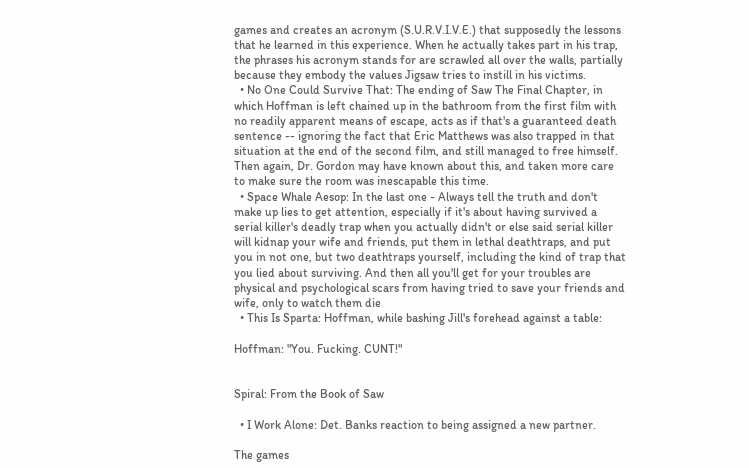games and creates an acronym (S.U.R.V.I.V.E.) that supposedly the lessons that he learned in this experience. When he actually takes part in his trap, the phrases his acronym stands for are scrawled all over the walls, partially because they embody the values Jigsaw tries to instill in his victims.
  • No One Could Survive That: The ending of Saw The Final Chapter, in which Hoffman is left chained up in the bathroom from the first film with no readily apparent means of escape, acts as if that's a guaranteed death sentence -- ignoring the fact that Eric Matthews was also trapped in that situation at the end of the second film, and still managed to free himself. Then again, Dr. Gordon may have known about this, and taken more care to make sure the room was inescapable this time.
  • Space Whale Aesop: In the last one - Always tell the truth and don't make up lies to get attention, especially if it's about having survived a serial killer's deadly trap when you actually didn't or else said serial killer will kidnap your wife and friends, put them in lethal deathtraps, and put you in not one, but two deathtraps yourself, including the kind of trap that you lied about surviving. And then all you'll get for your troubles are physical and psychological scars from having tried to save your friends and wife, only to watch them die
  • This Is Sparta: Hoffman, while bashing Jill's forehead against a table:

Hoffman: "You. Fucking. CUNT!"


Spiral: From the Book of Saw

  • I Work Alone: Det. Banks reaction to being assigned a new partner.

The games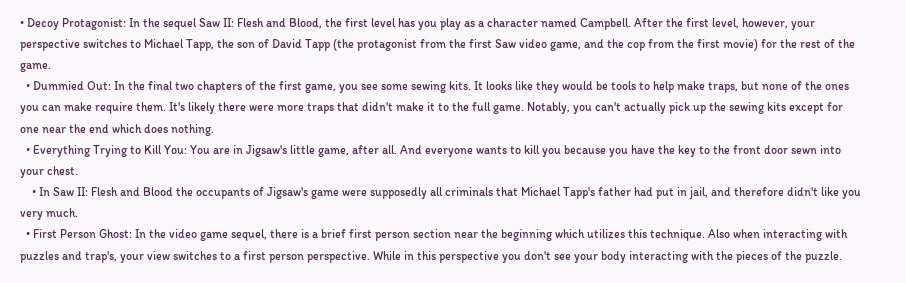• Decoy Protagonist: In the sequel Saw II: Flesh and Blood, the first level has you play as a character named Campbell. After the first level, however, your perspective switches to Michael Tapp, the son of David Tapp (the protagonist from the first Saw video game, and the cop from the first movie) for the rest of the game.
  • Dummied Out: In the final two chapters of the first game, you see some sewing kits. It looks like they would be tools to help make traps, but none of the ones you can make require them. It's likely there were more traps that didn't make it to the full game. Notably, you can't actually pick up the sewing kits except for one near the end which does nothing.
  • Everything Trying to Kill You: You are in Jigsaw's little game, after all. And everyone wants to kill you because you have the key to the front door sewn into your chest.
    • In Saw II: Flesh and Blood the occupants of Jigsaw's game were supposedly all criminals that Michael Tapp's father had put in jail, and therefore didn't like you very much.
  • First Person Ghost: In the video game sequel, there is a brief first person section near the beginning which utilizes this technique. Also when interacting with puzzles and trap's, your view switches to a first person perspective. While in this perspective you don't see your body interacting with the pieces of the puzzle.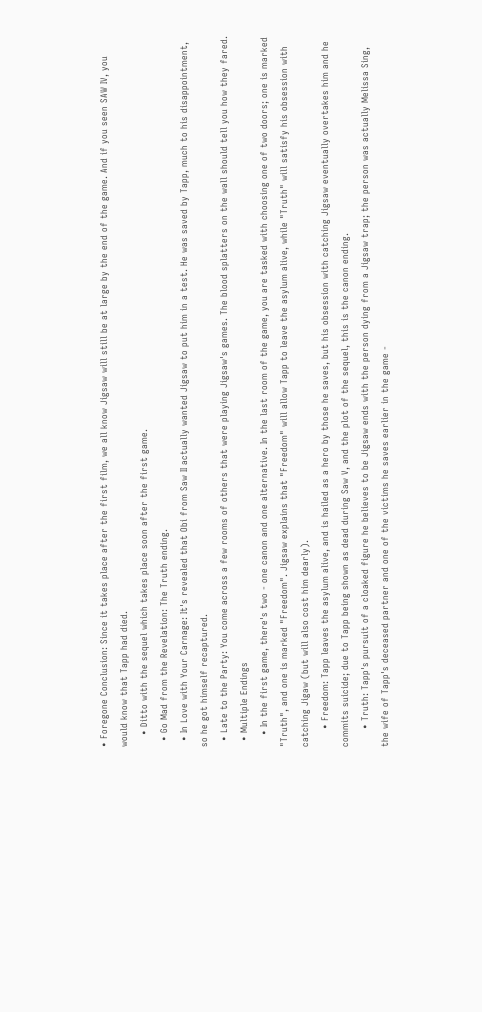• Foregone Conclusion: Since it takes place after the first film, we all know Jigsaw will still be at large by the end of the game. And if you seen SAW IV, you would know that Tapp had died.
    • Ditto with the sequel which takes place soon after the first game.
  • Go Mad from the Revelation: The Truth ending.
  • In Love with Your Carnage: It's revealed that Obi from Saw II actually wanted Jigsaw to put him in a test. He was saved by Tapp, much to his disappointment, so he got himself recaptured.
  • Late to the Party: You come across a few rooms of others that were playing Jigsaw's games. The blood splatters on the wall should tell you how they fared.
  • Multiple Endings
    • In the first game, there's two - one canon and one alternative. In the last room of the game, you are tasked with choosing one of two doors; one is marked "Truth", and one is marked "Freedom". Jigsaw explains that "Freedom" will allow Tapp to leave the asylum alive, while "Truth" will satisfy his obsession with catching Jigaw (but will also cost him dearly).
      • Freedom: Tapp leaves the asylum alive, and is hailed as a hero by those he saves, but his obsession with catching Jigsaw eventually overtakes him and he commits suicide; due to Tapp being shown as dead during Saw V, and the plot of the sequel, this is the canon ending.
      • Truth: Tapp's pursuit of a cloaked figure he believes to be Jigsaw ends with the person dying from a Jigsaw trap; the person was actually Melissa Sing, the wife of Tapp's deceased partner and one of the victims he saves earlier in the game -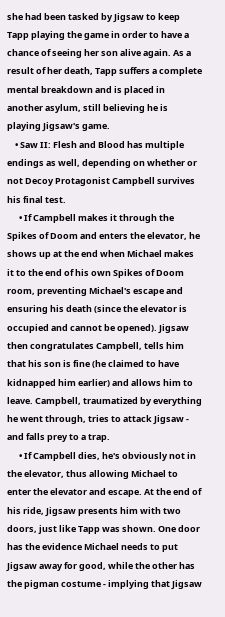she had been tasked by Jigsaw to keep Tapp playing the game in order to have a chance of seeing her son alive again. As a result of her death, Tapp suffers a complete mental breakdown and is placed in another asylum, still believing he is playing Jigsaw's game.
    • Saw II: Flesh and Blood has multiple endings as well, depending on whether or not Decoy Protagonist Campbell survives his final test.
      • If Campbell makes it through the Spikes of Doom and enters the elevator, he shows up at the end when Michael makes it to the end of his own Spikes of Doom room, preventing Michael's escape and ensuring his death (since the elevator is occupied and cannot be opened). Jigsaw then congratulates Campbell, tells him that his son is fine (he claimed to have kidnapped him earlier) and allows him to leave. Campbell, traumatized by everything he went through, tries to attack Jigsaw - and falls prey to a trap.
      • If Campbell dies, he's obviously not in the elevator, thus allowing Michael to enter the elevator and escape. At the end of his ride, Jigsaw presents him with two doors, just like Tapp was shown. One door has the evidence Michael needs to put Jigsaw away for good, while the other has the pigman costume - implying that Jigsaw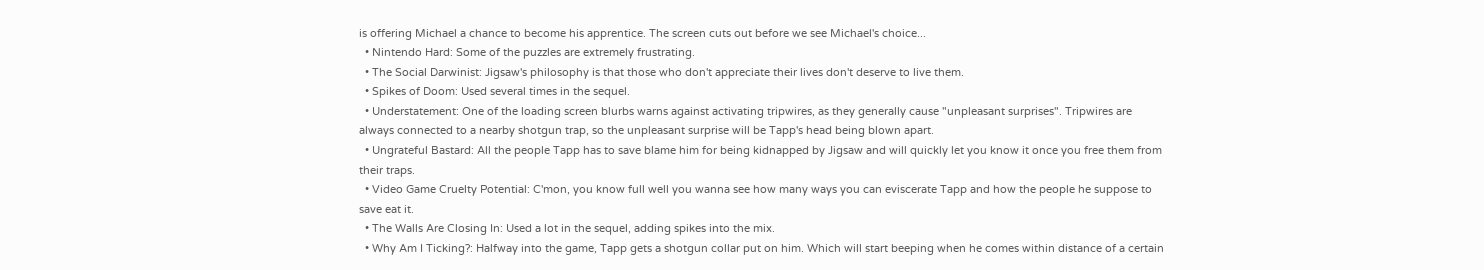is offering Michael a chance to become his apprentice. The screen cuts out before we see Michael's choice...
  • Nintendo Hard: Some of the puzzles are extremely frustrating.
  • The Social Darwinist: Jigsaw's philosophy is that those who don't appreciate their lives don't deserve to live them.
  • Spikes of Doom: Used several times in the sequel.
  • Understatement: One of the loading screen blurbs warns against activating tripwires, as they generally cause "unpleasant surprises". Tripwires are always connected to a nearby shotgun trap, so the unpleasant surprise will be Tapp's head being blown apart.
  • Ungrateful Bastard: All the people Tapp has to save blame him for being kidnapped by Jigsaw and will quickly let you know it once you free them from their traps.
  • Video Game Cruelty Potential: C'mon, you know full well you wanna see how many ways you can eviscerate Tapp and how the people he suppose to save eat it.
  • The Walls Are Closing In: Used a lot in the sequel, adding spikes into the mix.
  • Why Am I Ticking?: Halfway into the game, Tapp gets a shotgun collar put on him. Which will start beeping when he comes within distance of a certain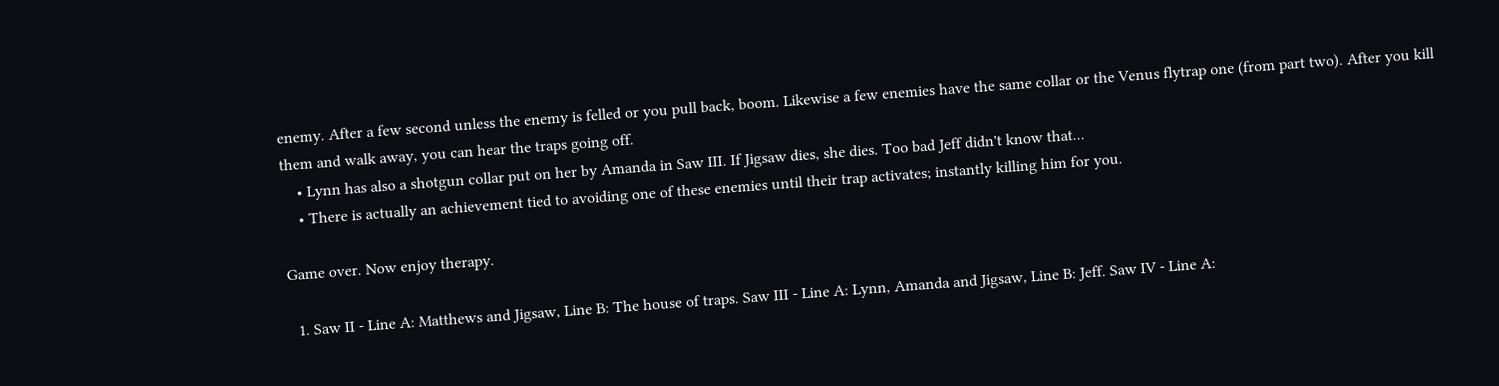enemy. After a few second unless the enemy is felled or you pull back, boom. Likewise a few enemies have the same collar or the Venus flytrap one (from part two). After you kill them and walk away, you can hear the traps going off.
    • Lynn has also a shotgun collar put on her by Amanda in Saw III. If Jigsaw dies, she dies. Too bad Jeff didn't know that...
    • There is actually an achievement tied to avoiding one of these enemies until their trap activates; instantly killing him for you.

Game over. Now enjoy therapy.

  1. Saw II - Line A: Matthews and Jigsaw, Line B: The house of traps. Saw III - Line A: Lynn, Amanda and Jigsaw, Line B: Jeff. Saw IV - Line A: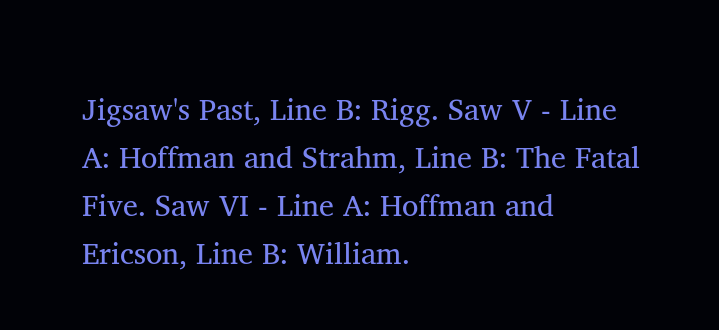Jigsaw's Past, Line B: Rigg. Saw V - Line A: Hoffman and Strahm, Line B: The Fatal Five. Saw VI - Line A: Hoffman and Ericson, Line B: William.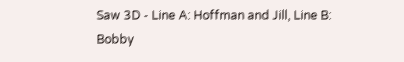Saw 3D - Line A: Hoffman and Jill, Line B: Bobby